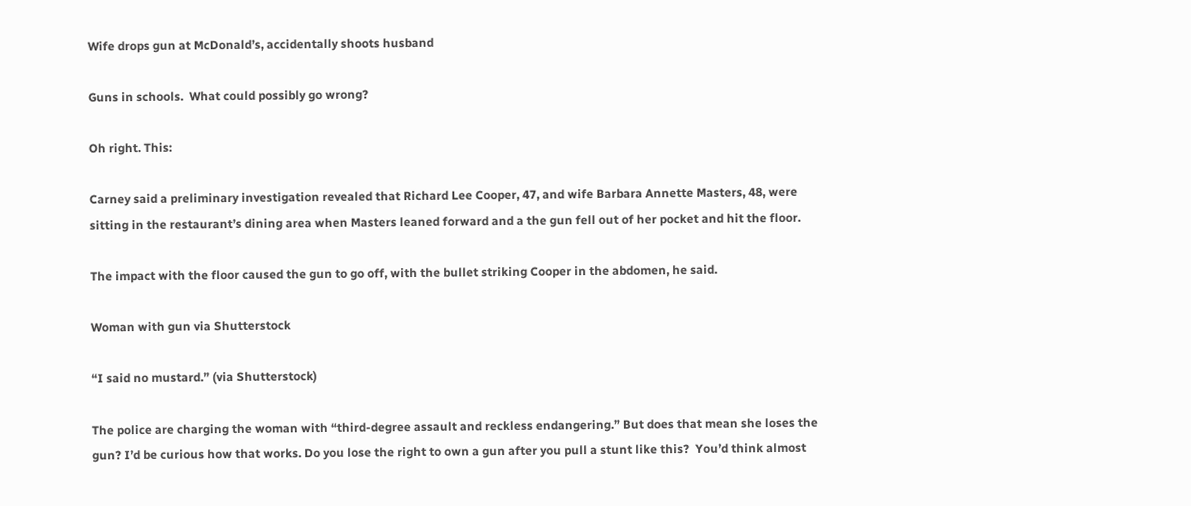Wife drops gun at McDonald’s, accidentally shoots husband

Guns in schools.  What could possibly go wrong?

Oh right. This:

Carney said a preliminary investigation revealed that Richard Lee Cooper, 47, and wife Barbara Annette Masters, 48, were sitting in the restaurant’s dining area when Masters leaned forward and a the gun fell out of her pocket and hit the floor.

The impact with the floor caused the gun to go off, with the bullet striking Cooper in the abdomen, he said.

Woman with gun via Shutterstock

“I said no mustard.” (via Shutterstock)

The police are charging the woman with “third-degree assault and reckless endangering.” But does that mean she loses the gun? I’d be curious how that works. Do you lose the right to own a gun after you pull a stunt like this?  You’d think almost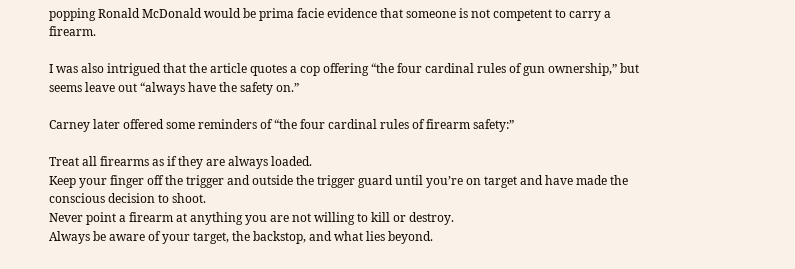popping Ronald McDonald would be prima facie evidence that someone is not competent to carry a firearm.

I was also intrigued that the article quotes a cop offering “the four cardinal rules of gun ownership,” but seems leave out “always have the safety on.”

Carney later offered some reminders of “the four cardinal rules of firearm safety:”

Treat all firearms as if they are always loaded.
Keep your finger off the trigger and outside the trigger guard until you’re on target and have made the conscious decision to shoot.
Never point a firearm at anything you are not willing to kill or destroy.
Always be aware of your target, the backstop, and what lies beyond.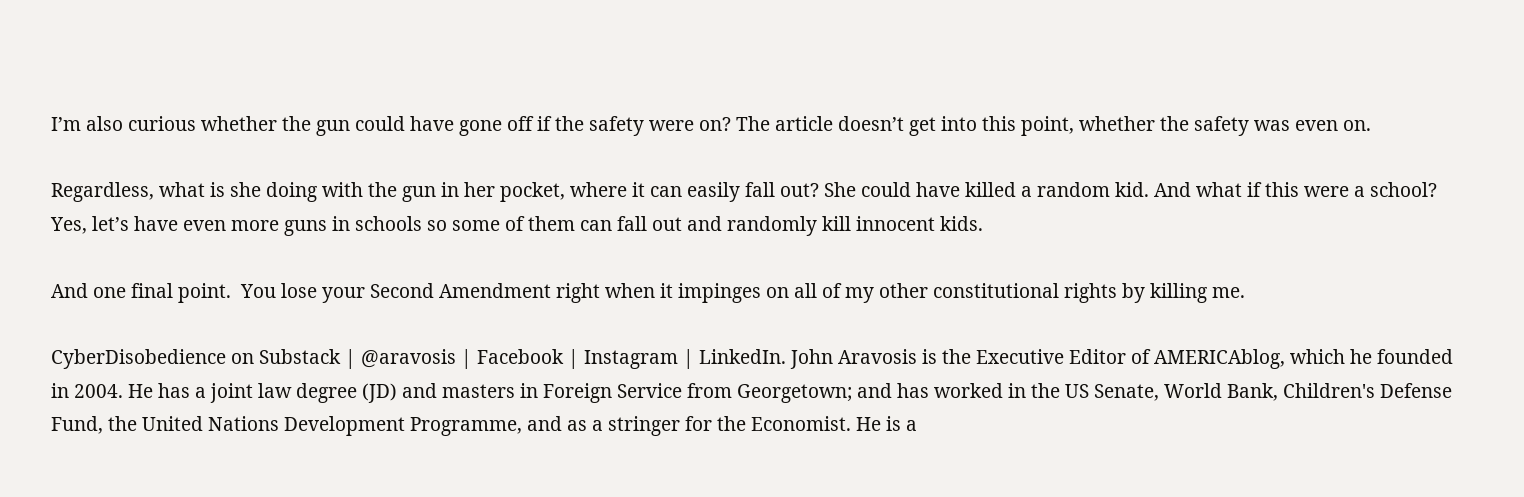I’m also curious whether the gun could have gone off if the safety were on? The article doesn’t get into this point, whether the safety was even on.

Regardless, what is she doing with the gun in her pocket, where it can easily fall out? She could have killed a random kid. And what if this were a school? Yes, let’s have even more guns in schools so some of them can fall out and randomly kill innocent kids.

And one final point.  You lose your Second Amendment right when it impinges on all of my other constitutional rights by killing me.

CyberDisobedience on Substack | @aravosis | Facebook | Instagram | LinkedIn. John Aravosis is the Executive Editor of AMERICAblog, which he founded in 2004. He has a joint law degree (JD) and masters in Foreign Service from Georgetown; and has worked in the US Senate, World Bank, Children's Defense Fund, the United Nations Development Programme, and as a stringer for the Economist. He is a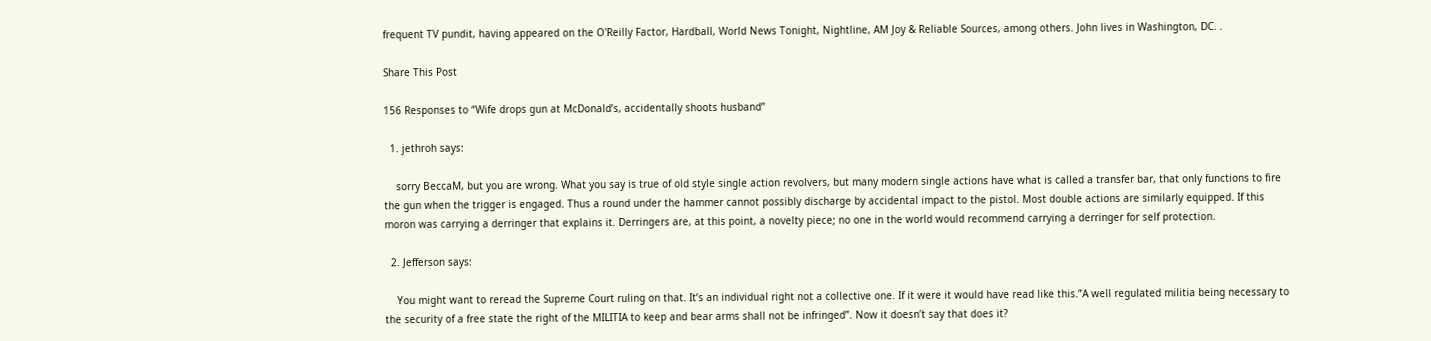frequent TV pundit, having appeared on the O'Reilly Factor, Hardball, World News Tonight, Nightline, AM Joy & Reliable Sources, among others. John lives in Washington, DC. .

Share This Post

156 Responses to “Wife drops gun at McDonald’s, accidentally shoots husband”

  1. jethroh says:

    sorry BeccaM, but you are wrong. What you say is true of old style single action revolvers, but many modern single actions have what is called a transfer bar, that only functions to fire the gun when the trigger is engaged. Thus a round under the hammer cannot possibly discharge by accidental impact to the pistol. Most double actions are similarly equipped. If this moron was carrying a derringer that explains it. Derringers are, at this point, a novelty piece; no one in the world would recommend carrying a derringer for self protection.

  2. Jefferson says:

    You might want to reread the Supreme Court ruling on that. It’s an individual right not a collective one. If it were it would have read like this.”A well regulated militia being necessary to the security of a free state the right of the MILITIA to keep and bear arms shall not be infringed”. Now it doesn’t say that does it?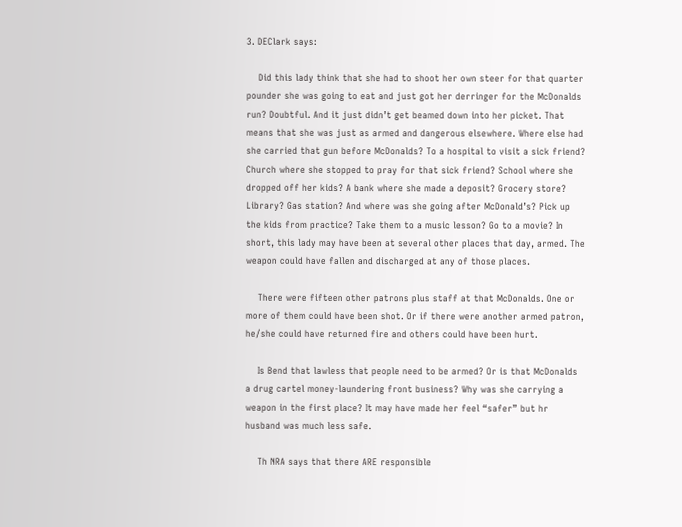3. DEClark says:

    Did this lady think that she had to shoot her own steer for that quarter pounder she was going to eat and just got her derringer for the McDonalds run? Doubtful. And it just didn’t get beamed down into her picket. That means that she was just as armed and dangerous elsewhere. Where else had she carried that gun before McDonalds? To a hospital to visit a sick friend? Church where she stopped to pray for that sick friend? School where she dropped off her kids? A bank where she made a deposit? Grocery store? Library? Gas station? And where was she going after McDonald’s? Pick up the kids from practice? Take them to a music lesson? Go to a movie? In short, this lady may have been at several other places that day, armed. The weapon could have fallen and discharged at any of those places.

    There were fifteen other patrons plus staff at that McDonalds. One or more of them could have been shot. Or if there were another armed patron, he/she could have returned fire and others could have been hurt.

    Is Bend that lawless that people need to be armed? Or is that McDonalds a drug cartel money-laundering front business? Why was she carrying a weapon in the first place? It may have made her feel “safer” but hr husband was much less safe.

    Th NRA says that there ARE responsible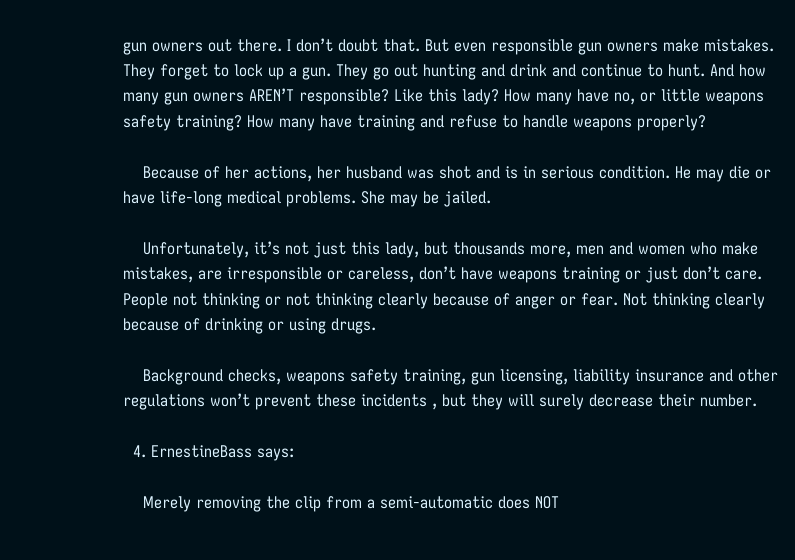gun owners out there. I don’t doubt that. But even responsible gun owners make mistakes. They forget to lock up a gun. They go out hunting and drink and continue to hunt. And how many gun owners AREN’T responsible? Like this lady? How many have no, or little weapons safety training? How many have training and refuse to handle weapons properly?

    Because of her actions, her husband was shot and is in serious condition. He may die or have life-long medical problems. She may be jailed.

    Unfortunately, it’s not just this lady, but thousands more, men and women who make mistakes, are irresponsible or careless, don’t have weapons training or just don’t care. People not thinking or not thinking clearly because of anger or fear. Not thinking clearly because of drinking or using drugs.

    Background checks, weapons safety training, gun licensing, liability insurance and other regulations won’t prevent these incidents , but they will surely decrease their number.

  4. ErnestineBass says:

    Merely removing the clip from a semi-automatic does NOT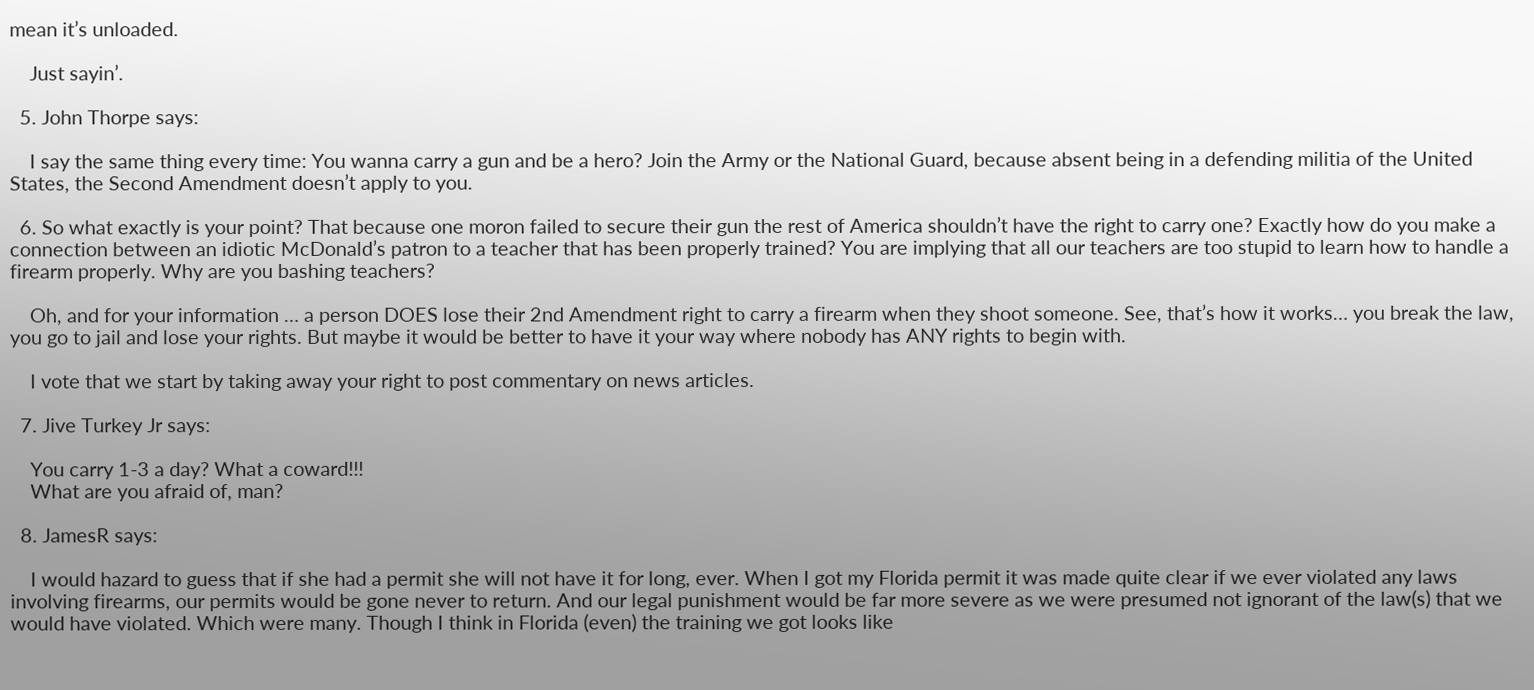mean it’s unloaded.

    Just sayin’.

  5. John Thorpe says:

    I say the same thing every time: You wanna carry a gun and be a hero? Join the Army or the National Guard, because absent being in a defending militia of the United States, the Second Amendment doesn’t apply to you.

  6. So what exactly is your point? That because one moron failed to secure their gun the rest of America shouldn’t have the right to carry one? Exactly how do you make a connection between an idiotic McDonald’s patron to a teacher that has been properly trained? You are implying that all our teachers are too stupid to learn how to handle a firearm properly. Why are you bashing teachers?

    Oh, and for your information … a person DOES lose their 2nd Amendment right to carry a firearm when they shoot someone. See, that’s how it works… you break the law, you go to jail and lose your rights. But maybe it would be better to have it your way where nobody has ANY rights to begin with.

    I vote that we start by taking away your right to post commentary on news articles.

  7. Jive Turkey Jr says:

    You carry 1-3 a day? What a coward!!!
    What are you afraid of, man?

  8. JamesR says:

    I would hazard to guess that if she had a permit she will not have it for long, ever. When I got my Florida permit it was made quite clear if we ever violated any laws involving firearms, our permits would be gone never to return. And our legal punishment would be far more severe as we were presumed not ignorant of the law(s) that we would have violated. Which were many. Though I think in Florida (even) the training we got looks like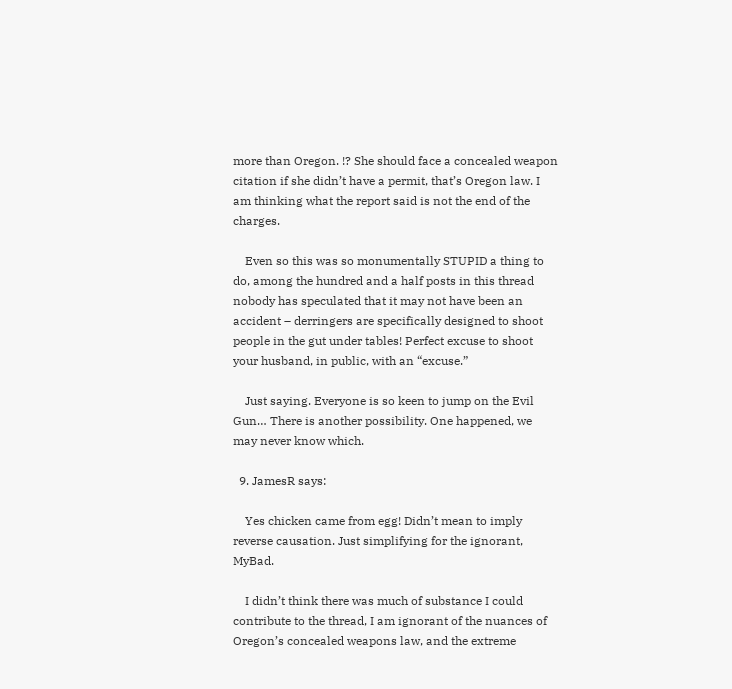more than Oregon. !? She should face a concealed weapon citation if she didn’t have a permit, that’s Oregon law. I am thinking what the report said is not the end of the charges.

    Even so this was so monumentally STUPID a thing to do, among the hundred and a half posts in this thread nobody has speculated that it may not have been an accident – derringers are specifically designed to shoot people in the gut under tables! Perfect excuse to shoot your husband, in public, with an “excuse.”

    Just saying. Everyone is so keen to jump on the Evil Gun… There is another possibility. One happened, we may never know which.

  9. JamesR says:

    Yes chicken came from egg! Didn’t mean to imply reverse causation. Just simplifying for the ignorant, MyBad.

    I didn’t think there was much of substance I could contribute to the thread, I am ignorant of the nuances of Oregon’s concealed weapons law, and the extreme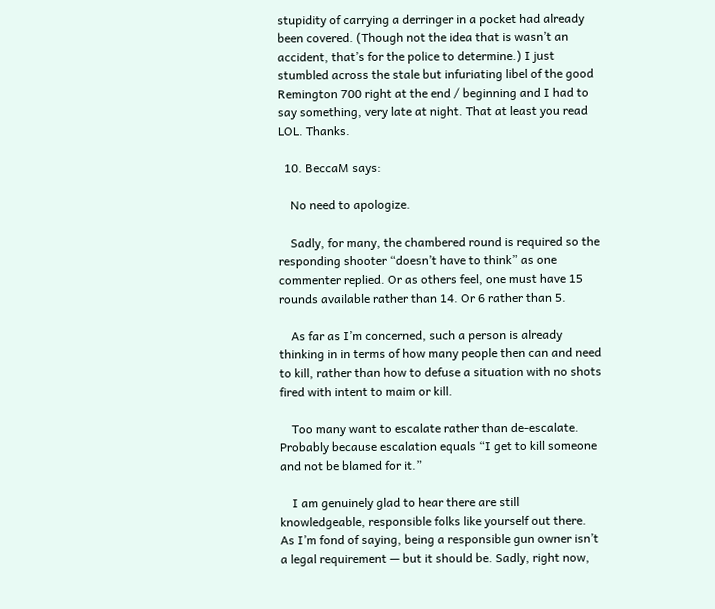stupidity of carrying a derringer in a pocket had already been covered. (Though not the idea that is wasn’t an accident, that’s for the police to determine.) I just stumbled across the stale but infuriating libel of the good Remington 700 right at the end / beginning and I had to say something, very late at night. That at least you read LOL. Thanks.

  10. BeccaM says:

    No need to apologize.

    Sadly, for many, the chambered round is required so the responding shooter “doesn’t have to think” as one commenter replied. Or as others feel, one must have 15 rounds available rather than 14. Or 6 rather than 5.

    As far as I’m concerned, such a person is already thinking in in terms of how many people then can and need to kill, rather than how to defuse a situation with no shots fired with intent to maim or kill.

    Too many want to escalate rather than de-escalate. Probably because escalation equals “I get to kill someone and not be blamed for it.”

    I am genuinely glad to hear there are still knowledgeable, responsible folks like yourself out there. As I’m fond of saying, being a responsible gun owner isn’t a legal requirement — but it should be. Sadly, right now,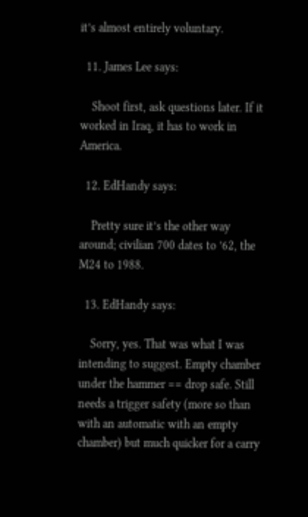it’s almost entirely voluntary.

  11. James Lee says:

    Shoot first, ask questions later. If it worked in Iraq, it has to work in America.

  12. EdHandy says:

    Pretty sure it’s the other way around; civilian 700 dates to ’62, the M24 to 1988.

  13. EdHandy says:

    Sorry, yes. That was what I was intending to suggest. Empty chamber under the hammer == drop safe. Still needs a trigger safety (more so than with an automatic with an empty chamber) but much quicker for a carry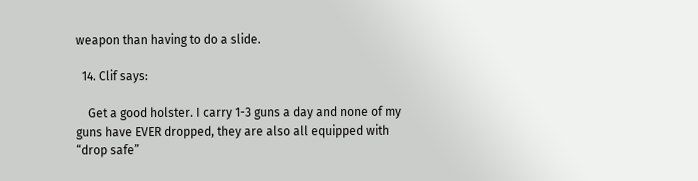weapon than having to do a slide.

  14. Clif says:

    Get a good holster. I carry 1-3 guns a day and none of my guns have EVER dropped, they are also all equipped with “drop safe”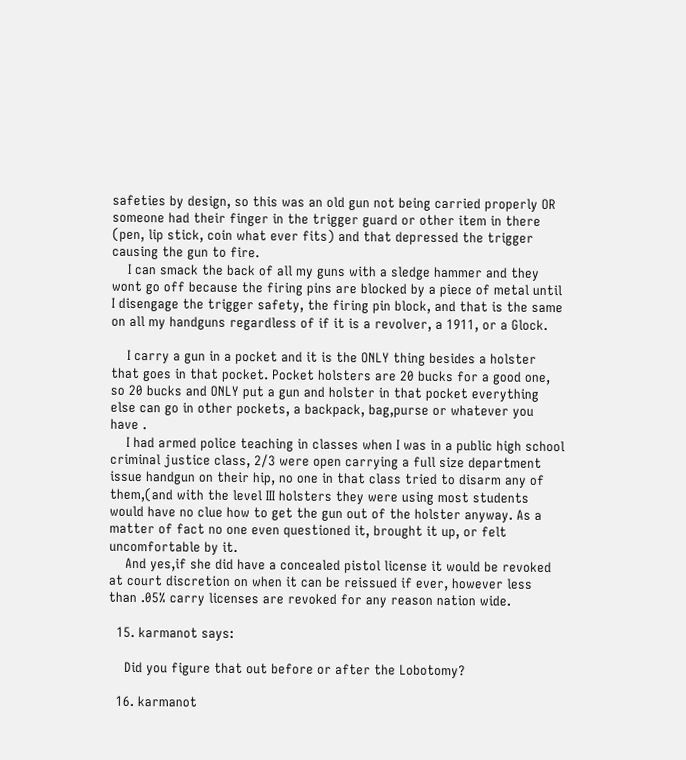safeties by design, so this was an old gun not being carried properly OR someone had their finger in the trigger guard or other item in there (pen, lip stick, coin what ever fits) and that depressed the trigger causing the gun to fire.
    I can smack the back of all my guns with a sledge hammer and they wont go off because the firing pins are blocked by a piece of metal until I disengage the trigger safety, the firing pin block, and that is the same on all my handguns regardless of if it is a revolver, a 1911, or a Glock.

    I carry a gun in a pocket and it is the ONLY thing besides a holster that goes in that pocket. Pocket holsters are 20 bucks for a good one, so 20 bucks and ONLY put a gun and holster in that pocket everything else can go in other pockets, a backpack, bag,purse or whatever you have .
    I had armed police teaching in classes when I was in a public high school criminal justice class, 2/3 were open carrying a full size department issue handgun on their hip, no one in that class tried to disarm any of them,(and with the level III holsters they were using most students would have no clue how to get the gun out of the holster anyway. As a matter of fact no one even questioned it, brought it up, or felt uncomfortable by it.
    And yes,if she did have a concealed pistol license it would be revoked at court discretion on when it can be reissued if ever, however less than .05% carry licenses are revoked for any reason nation wide.

  15. karmanot says:

    Did you figure that out before or after the Lobotomy?

  16. karmanot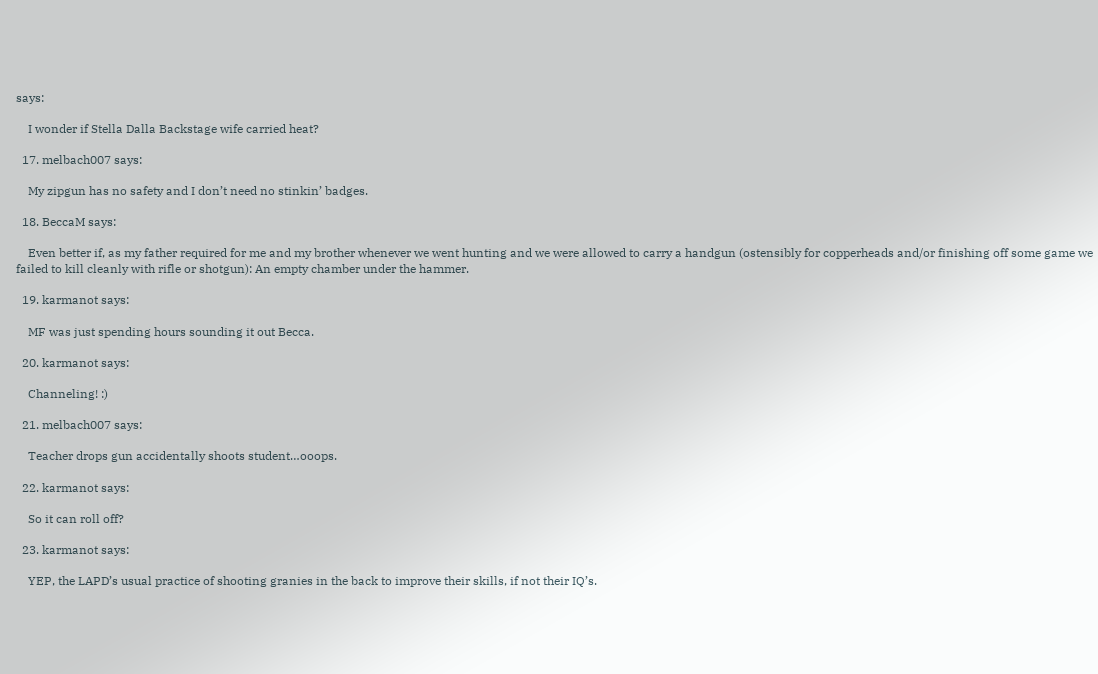says:

    I wonder if Stella Dalla Backstage wife carried heat?

  17. melbach007 says:

    My zipgun has no safety and I don’t need no stinkin’ badges.

  18. BeccaM says:

    Even better if, as my father required for me and my brother whenever we went hunting and we were allowed to carry a handgun (ostensibly for copperheads and/or finishing off some game we failed to kill cleanly with rifle or shotgun): An empty chamber under the hammer.

  19. karmanot says:

    MF was just spending hours sounding it out Becca.

  20. karmanot says:

    Channeling! :)

  21. melbach007 says:

    Teacher drops gun accidentally shoots student…ooops.

  22. karmanot says:

    So it can roll off?

  23. karmanot says:

    YEP, the LAPD’s usual practice of shooting granies in the back to improve their skills, if not their IQ’s.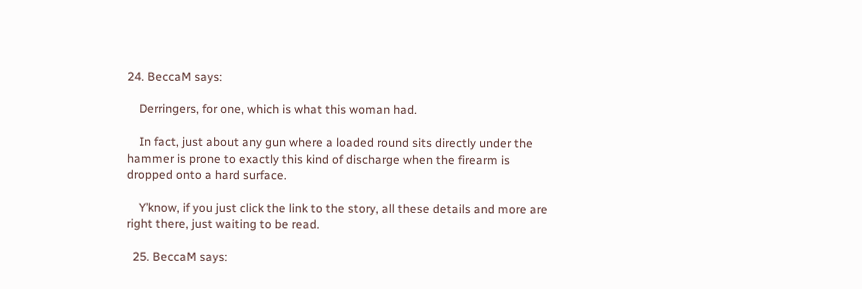24. BeccaM says:

    Derringers, for one, which is what this woman had.

    In fact, just about any gun where a loaded round sits directly under the hammer is prone to exactly this kind of discharge when the firearm is dropped onto a hard surface.

    Y’know, if you just click the link to the story, all these details and more are right there, just waiting to be read.

  25. BeccaM says: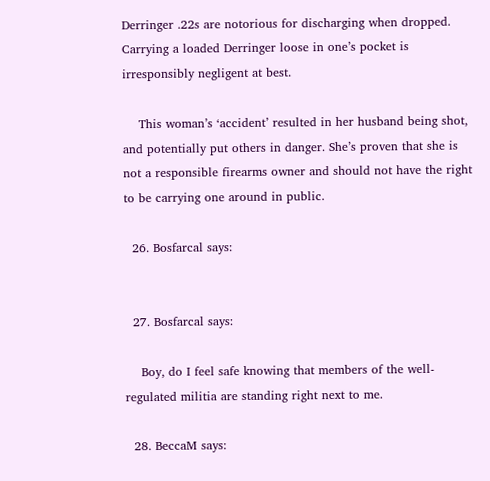Derringer .22s are notorious for discharging when dropped. Carrying a loaded Derringer loose in one’s pocket is irresponsibly negligent at best.

    This woman’s ‘accident’ resulted in her husband being shot, and potentially put others in danger. She’s proven that she is not a responsible firearms owner and should not have the right to be carrying one around in public.

  26. Bosfarcal says:


  27. Bosfarcal says:

    Boy, do I feel safe knowing that members of the well-regulated militia are standing right next to me.

  28. BeccaM says: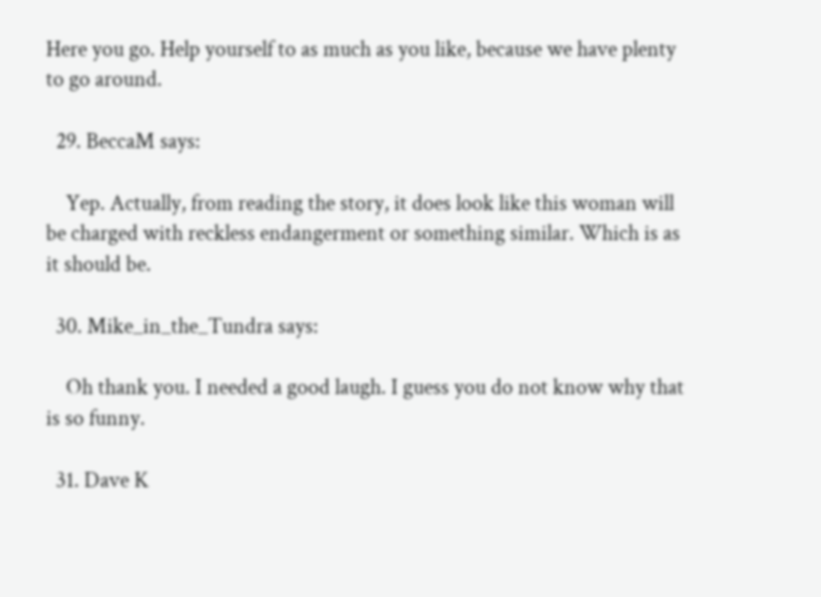Here you go. Help yourself to as much as you like, because we have plenty to go around.

  29. BeccaM says:

    Yep. Actually, from reading the story, it does look like this woman will be charged with reckless endangerment or something similar. Which is as it should be.

  30. Mike_in_the_Tundra says:

    Oh thank you. I needed a good laugh. I guess you do not know why that is so funny.

  31. Dave K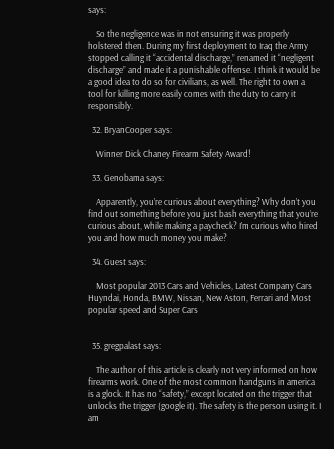says:

    So the negligence was in not ensuring it was properly holstered then. During my first deployment to Iraq the Army stopped calling it “accidental discharge,” renamed it “negligent discharge” and made it a punishable offense. I think it would be a good idea to do so for civilians, as well. The right to own a tool for killing more easily comes with the duty to carry it responsibly.

  32. BryanCooper says:

    Winner Dick Chaney Firearm Safety Award!

  33. Genobama says:

    Apparently, you’re curious about everything? Why don’t you find out something before you just bash everything that you’re curious about, while making a paycheck? I’m curious who hired you and how much money you make?

  34. Guest says:

    Most popular 2013 Cars and Vehicles, Latest Company Cars Huyndai, Honda, BMW, Nissan, New Aston, Ferrari and Most popular speed and Super Cars


  35. gregpalast says:

    The author of this article is clearly not very informed on how firearms work. One of the most common handguns in america is a glock. It has no “safety,” except located on the trigger that unlocks the trigger (google it). The safety is the person using it. I am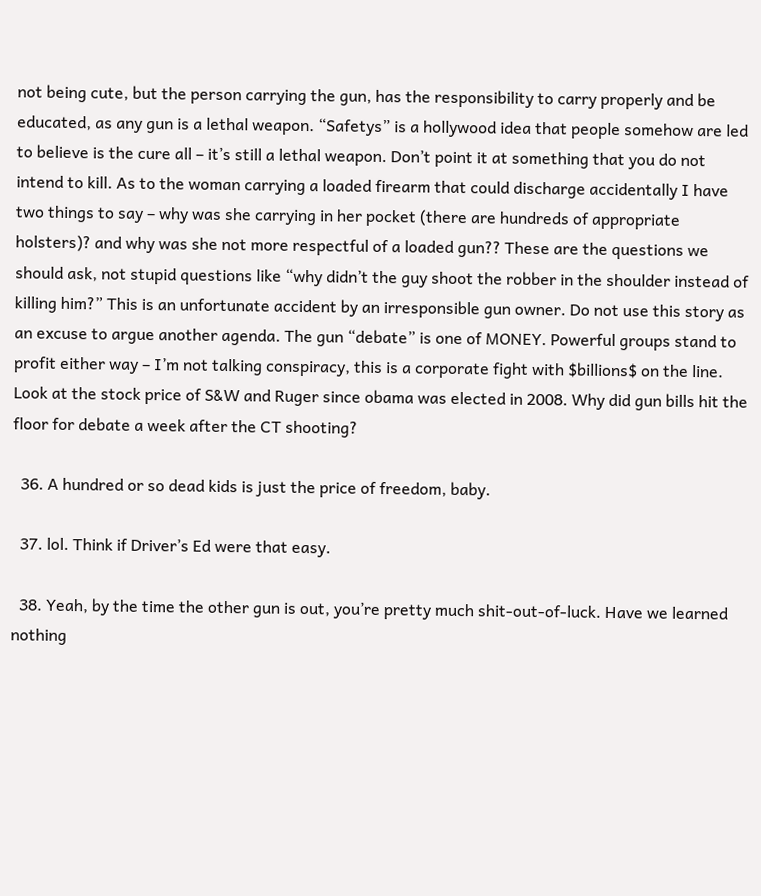not being cute, but the person carrying the gun, has the responsibility to carry properly and be educated, as any gun is a lethal weapon. “Safetys” is a hollywood idea that people somehow are led to believe is the cure all – it’s still a lethal weapon. Don’t point it at something that you do not intend to kill. As to the woman carrying a loaded firearm that could discharge accidentally I have two things to say – why was she carrying in her pocket (there are hundreds of appropriate holsters)? and why was she not more respectful of a loaded gun?? These are the questions we should ask, not stupid questions like “why didn’t the guy shoot the robber in the shoulder instead of killing him?” This is an unfortunate accident by an irresponsible gun owner. Do not use this story as an excuse to argue another agenda. The gun “debate” is one of MONEY. Powerful groups stand to profit either way – I’m not talking conspiracy, this is a corporate fight with $billions$ on the line. Look at the stock price of S&W and Ruger since obama was elected in 2008. Why did gun bills hit the floor for debate a week after the CT shooting?

  36. A hundred or so dead kids is just the price of freedom, baby.

  37. lol. Think if Driver’s Ed were that easy.

  38. Yeah, by the time the other gun is out, you’re pretty much shit-out-of-luck. Have we learned nothing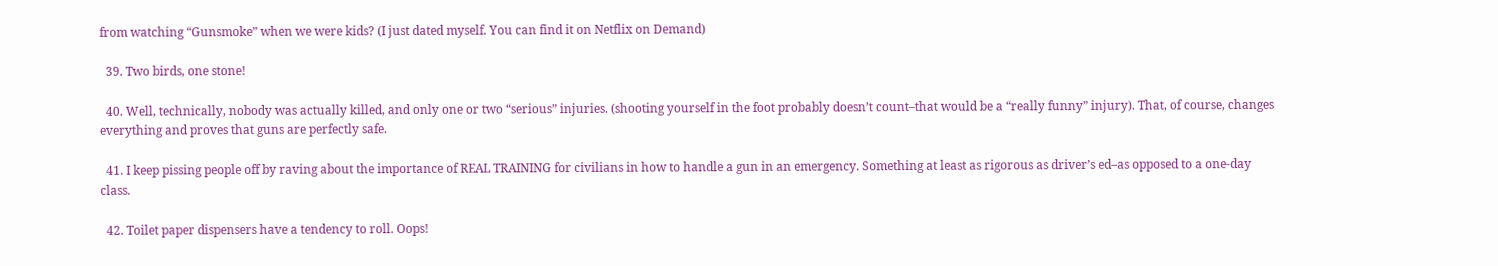from watching “Gunsmoke” when we were kids? (I just dated myself. You can find it on Netflix on Demand)

  39. Two birds, one stone!

  40. Well, technically, nobody was actually killed, and only one or two “serious” injuries. (shooting yourself in the foot probably doesn’t count–that would be a “really funny” injury). That, of course, changes everything and proves that guns are perfectly safe.

  41. I keep pissing people off by raving about the importance of REAL TRAINING for civilians in how to handle a gun in an emergency. Something at least as rigorous as driver’s ed–as opposed to a one-day class.

  42. Toilet paper dispensers have a tendency to roll. Oops!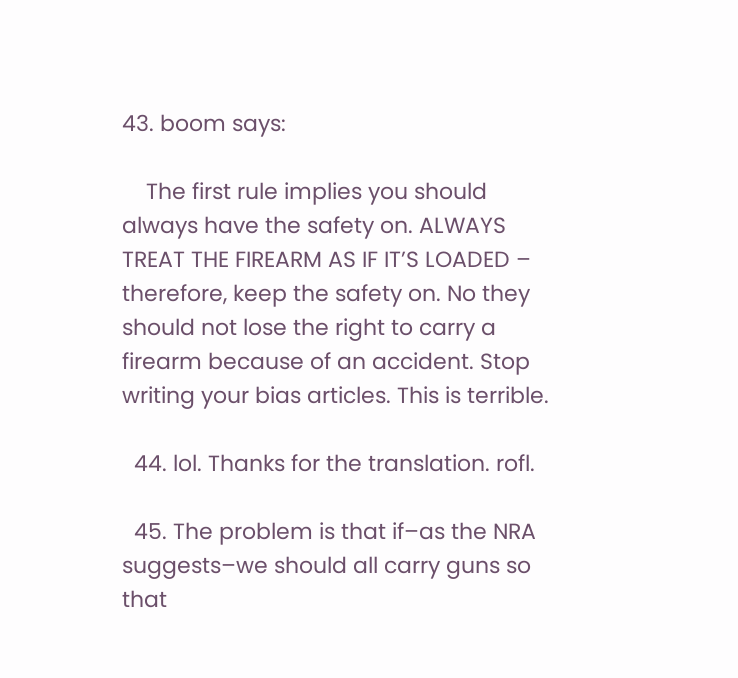43. boom says:

    The first rule implies you should always have the safety on. ALWAYS TREAT THE FIREARM AS IF IT’S LOADED – therefore, keep the safety on. No they should not lose the right to carry a firearm because of an accident. Stop writing your bias articles. This is terrible.

  44. lol. Thanks for the translation. rofl.

  45. The problem is that if–as the NRA suggests–we should all carry guns so that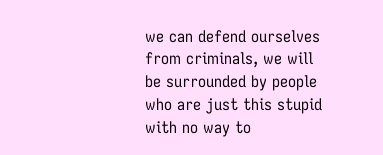we can defend ourselves from criminals, we will be surrounded by people who are just this stupid with no way to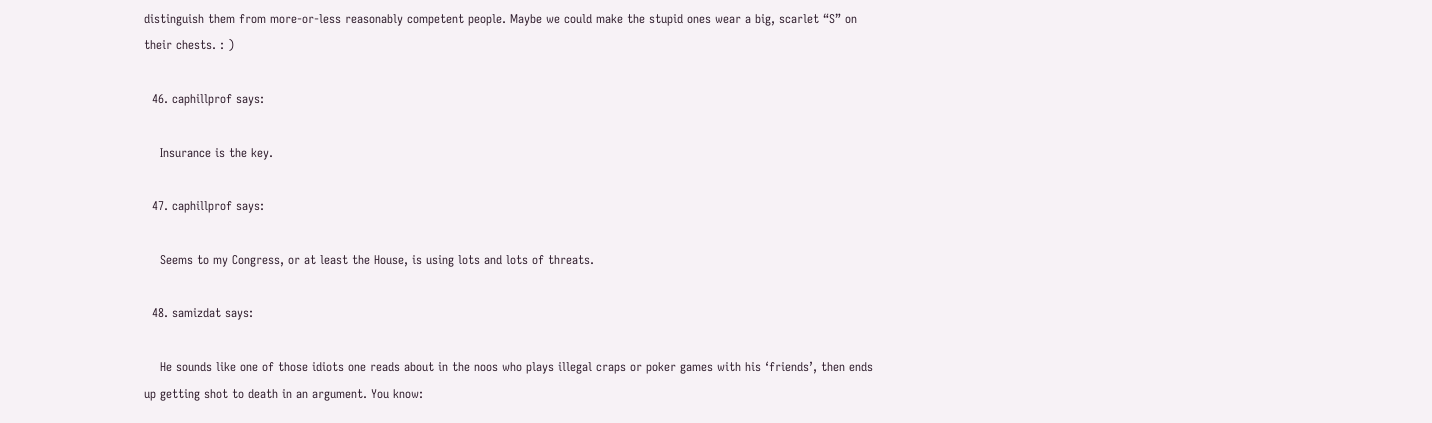distinguish them from more-or-less reasonably competent people. Maybe we could make the stupid ones wear a big, scarlet “S” on their chests. : )

  46. caphillprof says:

    Insurance is the key.

  47. caphillprof says:

    Seems to my Congress, or at least the House, is using lots and lots of threats.

  48. samizdat says:

    He sounds like one of those idiots one reads about in the noos who plays illegal craps or poker games with his ‘friends’, then ends up getting shot to death in an argument. You know: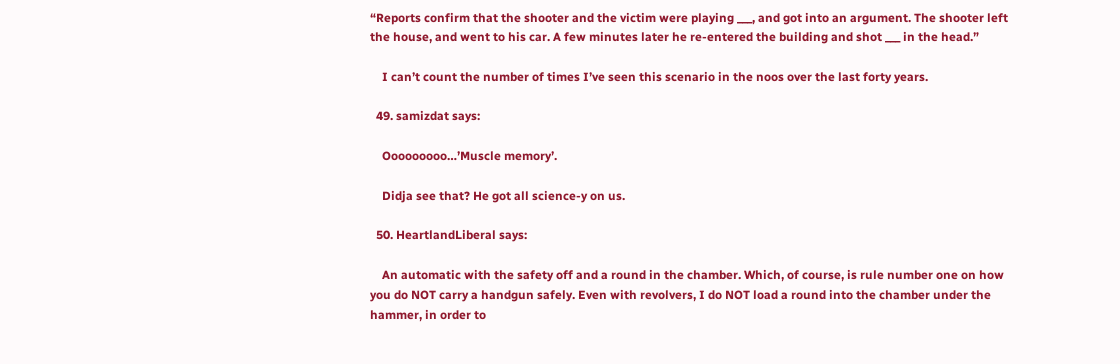“Reports confirm that the shooter and the victim were playing ___, and got into an argument. The shooter left the house, and went to his car. A few minutes later he re-entered the building and shot ___ in the head.”

    I can’t count the number of times I’ve seen this scenario in the noos over the last forty years.

  49. samizdat says:

    Ooooooooo…’Muscle memory’.

    Didja see that? He got all science-y on us.

  50. HeartlandLiberal says:

    An automatic with the safety off and a round in the chamber. Which, of course, is rule number one on how you do NOT carry a handgun safely. Even with revolvers, I do NOT load a round into the chamber under the hammer, in order to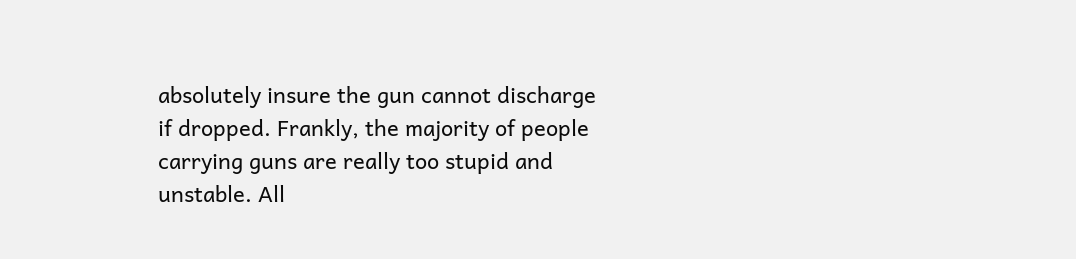absolutely insure the gun cannot discharge if dropped. Frankly, the majority of people carrying guns are really too stupid and unstable. All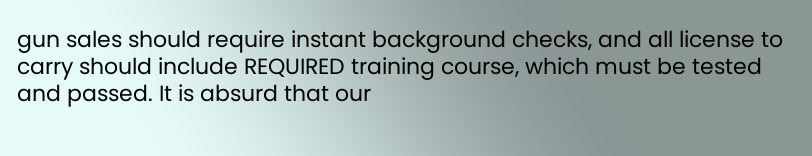gun sales should require instant background checks, and all license to carry should include REQUIRED training course, which must be tested and passed. It is absurd that our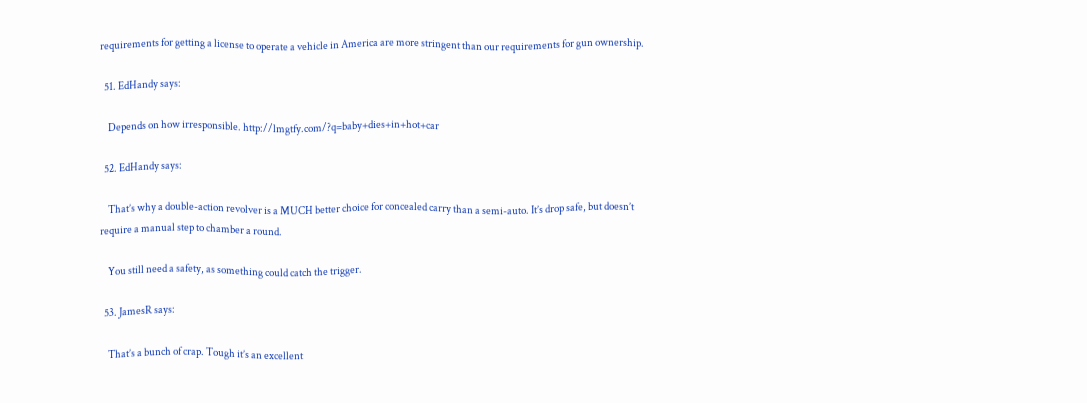requirements for getting a license to operate a vehicle in America are more stringent than our requirements for gun ownership.

  51. EdHandy says:

    Depends on how irresponsible. http://lmgtfy.com/?q=baby+dies+in+hot+car

  52. EdHandy says:

    That’s why a double-action revolver is a MUCH better choice for concealed carry than a semi-auto. It’s drop safe, but doesn’t require a manual step to chamber a round.

    You still need a safety, as something could catch the trigger.

  53. JamesR says:

    That’s a bunch of crap. Tough it’s an excellent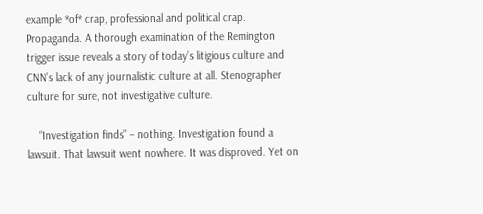example *of* crap, professional and political crap. Propaganda. A thorough examination of the Remington trigger issue reveals a story of today’s litigious culture and CNN’s lack of any journalistic culture at all. Stenographer culture for sure, not investigative culture.

    “Investigation finds” – nothing. Investigation found a lawsuit. That lawsuit went nowhere. It was disproved. Yet on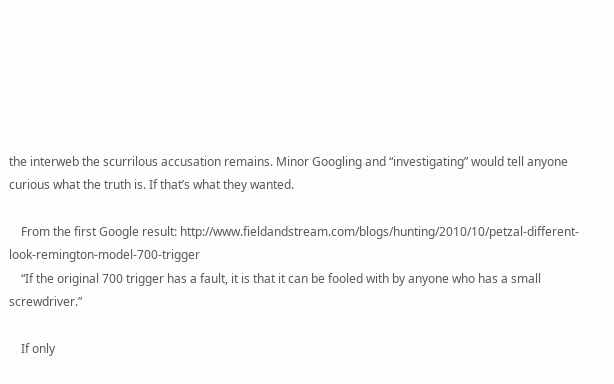the interweb the scurrilous accusation remains. Minor Googling and “investigating” would tell anyone curious what the truth is. If that’s what they wanted.

    From the first Google result: http://www.fieldandstream.com/blogs/hunting/2010/10/petzal-different-look-remington-model-700-trigger
    “If the original 700 trigger has a fault, it is that it can be fooled with by anyone who has a small screwdriver.”

    If only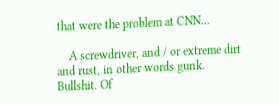that were the problem at CNN…

    A screwdriver, and / or extreme dirt and rust, in other words gunk. Bullshit. Of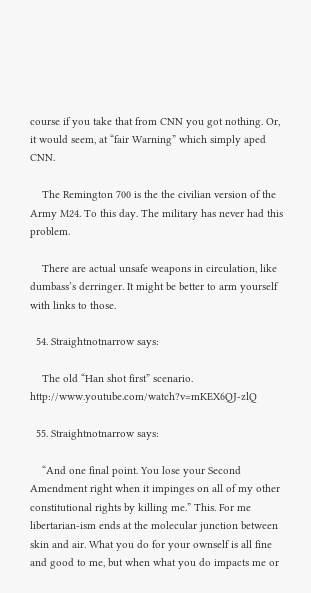course if you take that from CNN you got nothing. Or, it would seem, at “fair Warning” which simply aped CNN.

    The Remington 700 is the the civilian version of the Army M24. To this day. The military has never had this problem.

    There are actual unsafe weapons in circulation, like dumbass’s derringer. It might be better to arm yourself with links to those.

  54. Straightnotnarrow says:

    The old “Han shot first” scenario. http://www.youtube.com/watch?v=mKEX6QJ-zlQ

  55. Straightnotnarrow says:

    “And one final point. You lose your Second Amendment right when it impinges on all of my other constitutional rights by killing me.” This. For me libertarian-ism ends at the molecular junction between skin and air. What you do for your ownself is all fine and good to me, but when what you do impacts me or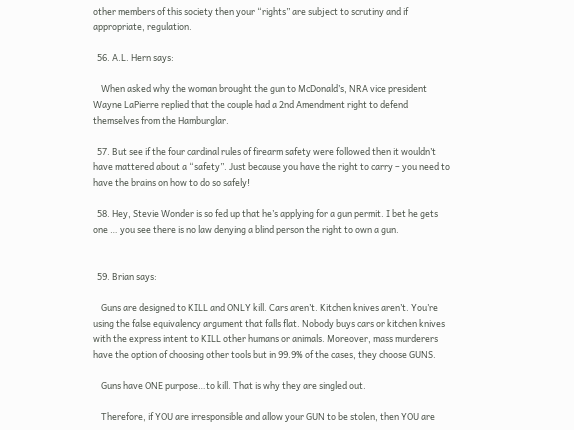other members of this society then your “rights” are subject to scrutiny and if appropriate, regulation.

  56. A.L. Hern says:

    When asked why the woman brought the gun to McDonald’s, NRA vice president Wayne LaPierre replied that the couple had a 2nd Amendment right to defend themselves from the Hamburglar.

  57. But see if the four cardinal rules of firearm safety were followed then it wouldn’t have mattered about a “safety”. Just because you have the right to carry – you need to have the brains on how to do so safely!

  58. Hey, Stevie Wonder is so fed up that he’s applying for a gun permit. I bet he gets one … you see there is no law denying a blind person the right to own a gun.


  59. Brian says:

    Guns are designed to KILL and ONLY kill. Cars aren’t. Kitchen knives aren’t. You’re using the false equivalency argument that falls flat. Nobody buys cars or kitchen knives with the express intent to KILL other humans or animals. Moreover, mass murderers have the option of choosing other tools but in 99.9% of the cases, they choose GUNS.

    Guns have ONE purpose…to kill. That is why they are singled out.

    Therefore, if YOU are irresponsible and allow your GUN to be stolen, then YOU are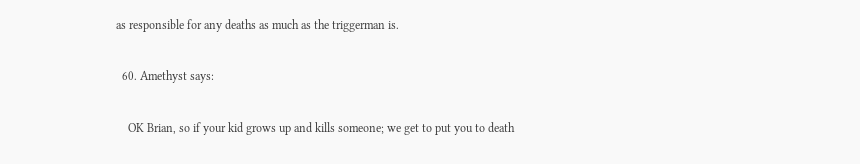as responsible for any deaths as much as the triggerman is.

  60. Amethyst says:

    OK Brian, so if your kid grows up and kills someone; we get to put you to death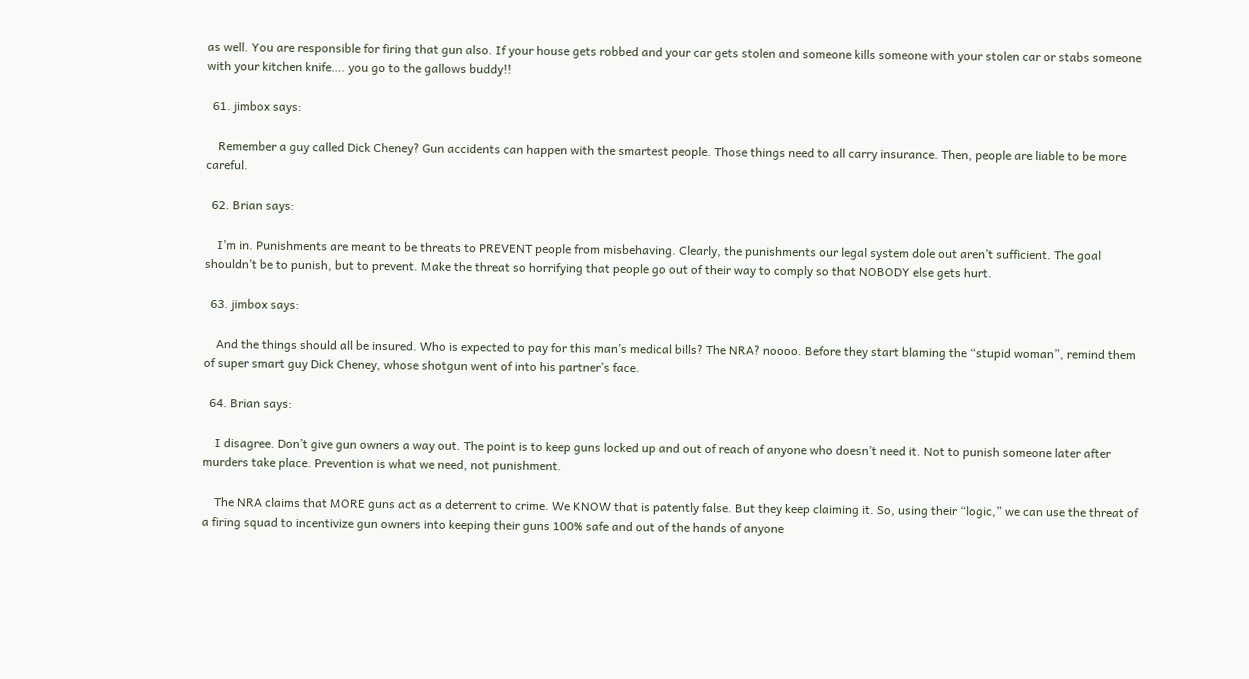as well. You are responsible for firing that gun also. If your house gets robbed and your car gets stolen and someone kills someone with your stolen car or stabs someone with your kitchen knife…. you go to the gallows buddy!!

  61. jimbox says:

    Remember a guy called Dick Cheney? Gun accidents can happen with the smartest people. Those things need to all carry insurance. Then, people are liable to be more careful.

  62. Brian says:

    I’m in. Punishments are meant to be threats to PREVENT people from misbehaving. Clearly, the punishments our legal system dole out aren’t sufficient. The goal shouldn’t be to punish, but to prevent. Make the threat so horrifying that people go out of their way to comply so that NOBODY else gets hurt.

  63. jimbox says:

    And the things should all be insured. Who is expected to pay for this man’s medical bills? The NRA? noooo. Before they start blaming the “stupid woman”, remind them of super smart guy Dick Cheney, whose shotgun went of into his partner’s face.

  64. Brian says:

    I disagree. Don’t give gun owners a way out. The point is to keep guns locked up and out of reach of anyone who doesn’t need it. Not to punish someone later after murders take place. Prevention is what we need, not punishment.

    The NRA claims that MORE guns act as a deterrent to crime. We KNOW that is patently false. But they keep claiming it. So, using their “logic,” we can use the threat of a firing squad to incentivize gun owners into keeping their guns 100% safe and out of the hands of anyone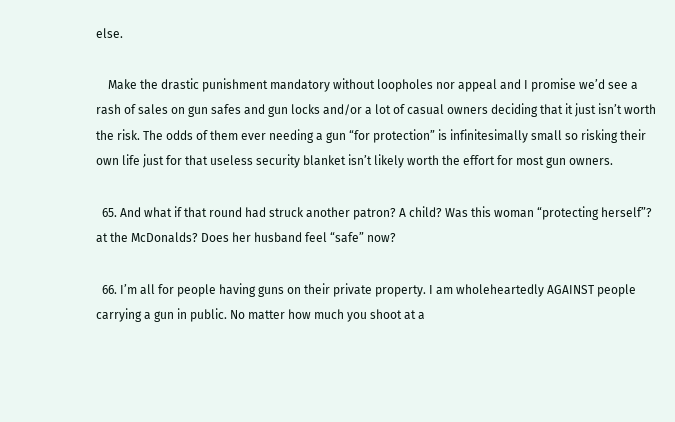else.

    Make the drastic punishment mandatory without loopholes nor appeal and I promise we’d see a rash of sales on gun safes and gun locks and/or a lot of casual owners deciding that it just isn’t worth the risk. The odds of them ever needing a gun “for protection” is infinitesimally small so risking their own life just for that useless security blanket isn’t likely worth the effort for most gun owners.

  65. And what if that round had struck another patron? A child? Was this woman “protecting herself”? at the McDonalds? Does her husband feel “safe” now?

  66. I’m all for people having guns on their private property. I am wholeheartedly AGAINST people carrying a gun in public. No matter how much you shoot at a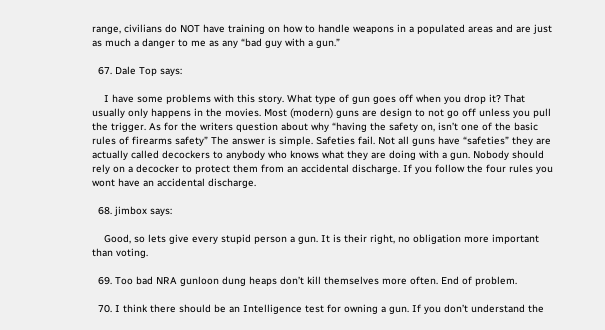range, civilians do NOT have training on how to handle weapons in a populated areas and are just as much a danger to me as any “bad guy with a gun.”

  67. Dale Top says:

    I have some problems with this story. What type of gun goes off when you drop it? That usually only happens in the movies. Most (modern) guns are design to not go off unless you pull the trigger. As for the writers question about why “having the safety on, isn’t one of the basic rules of firearms safety” The answer is simple. Safeties fail. Not all guns have “safeties” they are actually called decockers to anybody who knows what they are doing with a gun. Nobody should rely on a decocker to protect them from an accidental discharge. If you follow the four rules you wont have an accidental discharge.

  68. jimbox says:

    Good, so lets give every stupid person a gun. It is their right, no obligation more important than voting.

  69. Too bad NRA gunloon dung heaps don’t kill themselves more often. End of problem.

  70. I think there should be an Intelligence test for owning a gun. If you don’t understand the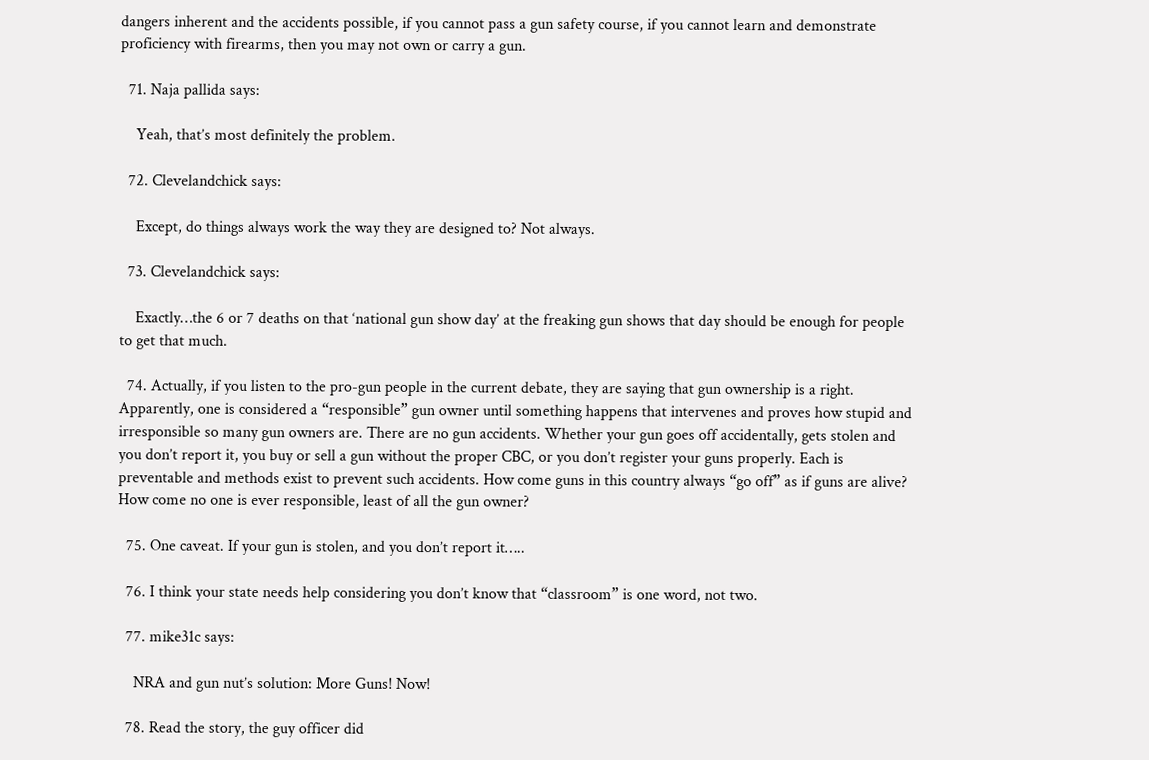dangers inherent and the accidents possible, if you cannot pass a gun safety course, if you cannot learn and demonstrate proficiency with firearms, then you may not own or carry a gun.

  71. Naja pallida says:

    Yeah, that’s most definitely the problem.

  72. Clevelandchick says:

    Except, do things always work the way they are designed to? Not always.

  73. Clevelandchick says:

    Exactly…the 6 or 7 deaths on that ‘national gun show day’ at the freaking gun shows that day should be enough for people to get that much.

  74. Actually, if you listen to the pro-gun people in the current debate, they are saying that gun ownership is a right. Apparently, one is considered a “responsible” gun owner until something happens that intervenes and proves how stupid and irresponsible so many gun owners are. There are no gun accidents. Whether your gun goes off accidentally, gets stolen and you don’t report it, you buy or sell a gun without the proper CBC, or you don’t register your guns properly. Each is preventable and methods exist to prevent such accidents. How come guns in this country always “go off” as if guns are alive? How come no one is ever responsible, least of all the gun owner?

  75. One caveat. If your gun is stolen, and you don’t report it…..

  76. I think your state needs help considering you don’t know that “classroom” is one word, not two.

  77. mike31c says:

    NRA and gun nut’s solution: More Guns! Now!

  78. Read the story, the guy officer did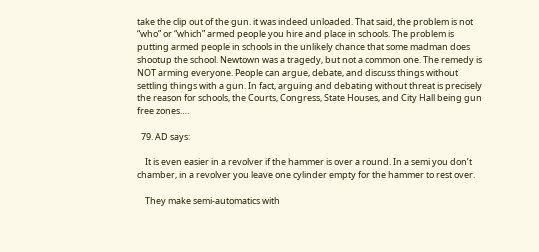take the clip out of the gun. it was indeed unloaded. That said, the problem is not “who” or “which” armed people you hire and place in schools. The problem is putting armed people in schools in the unlikely chance that some madman does shootup the school. Newtown was a tragedy, but not a common one. The remedy is NOT arming everyone. People can argue, debate, and discuss things without settling things with a gun. In fact, arguing and debating without threat is precisely the reason for schools, the Courts, Congress, State Houses, and City Hall being gun free zones….

  79. AD says:

    It is even easier in a revolver if the hammer is over a round. In a semi you don’t chamber, in a revolver you leave one cylinder empty for the hammer to rest over.

    They make semi-automatics with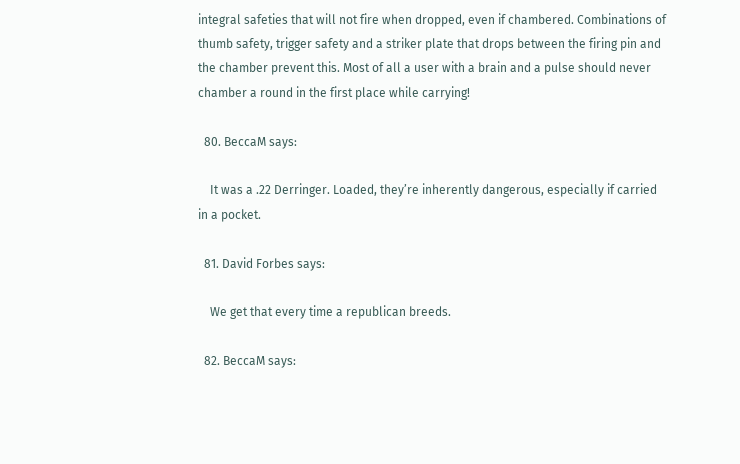integral safeties that will not fire when dropped, even if chambered. Combinations of thumb safety, trigger safety and a striker plate that drops between the firing pin and the chamber prevent this. Most of all a user with a brain and a pulse should never chamber a round in the first place while carrying!

  80. BeccaM says:

    It was a .22 Derringer. Loaded, they’re inherently dangerous, especially if carried in a pocket.

  81. David Forbes says:

    We get that every time a republican breeds.

  82. BeccaM says: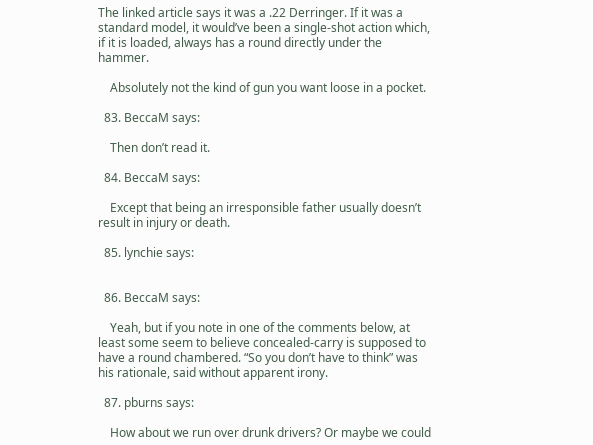The linked article says it was a .22 Derringer. If it was a standard model, it would’ve been a single-shot action which, if it is loaded, always has a round directly under the hammer.

    Absolutely not the kind of gun you want loose in a pocket.

  83. BeccaM says:

    Then don’t read it.

  84. BeccaM says:

    Except that being an irresponsible father usually doesn’t result in injury or death.

  85. lynchie says:


  86. BeccaM says:

    Yeah, but if you note in one of the comments below, at least some seem to believe concealed-carry is supposed to have a round chambered. “So you don’t have to think” was his rationale, said without apparent irony.

  87. pburns says:

    How about we run over drunk drivers? Or maybe we could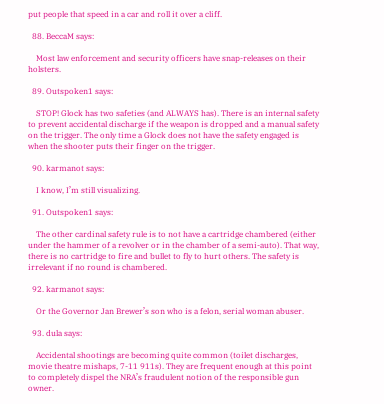put people that speed in a car and roll it over a cliff.

  88. BeccaM says:

    Most law enforcement and security officers have snap-releases on their holsters.

  89. Outspoken1 says:

    STOP! Glock has two safeties (and ALWAYS has). There is an internal safety to prevent accidental discharge if the weapon is dropped and a manual safety on the trigger. The only time a Glock does not have the safety engaged is when the shooter puts their finger on the trigger.

  90. karmanot says:

    I know, I’m still visualizing.

  91. Outspoken1 says:

    The other cardinal safety rule is to not have a cartridge chambered (either under the hammer of a revolver or in the chamber of a semi-auto). That way, there is no cartridge to fire and bullet to fly to hurt others. The safety is irrelevant if no round is chambered.

  92. karmanot says:

    Or the Governor Jan Brewer’s son who is a felon, serial woman abuser.

  93. dula says:

    Accidental shootings are becoming quite common (toilet discharges, movie theatre mishaps, 7-11 911s). They are frequent enough at this point to completely dispel the NRA’s fraudulent notion of the responsible gun owner.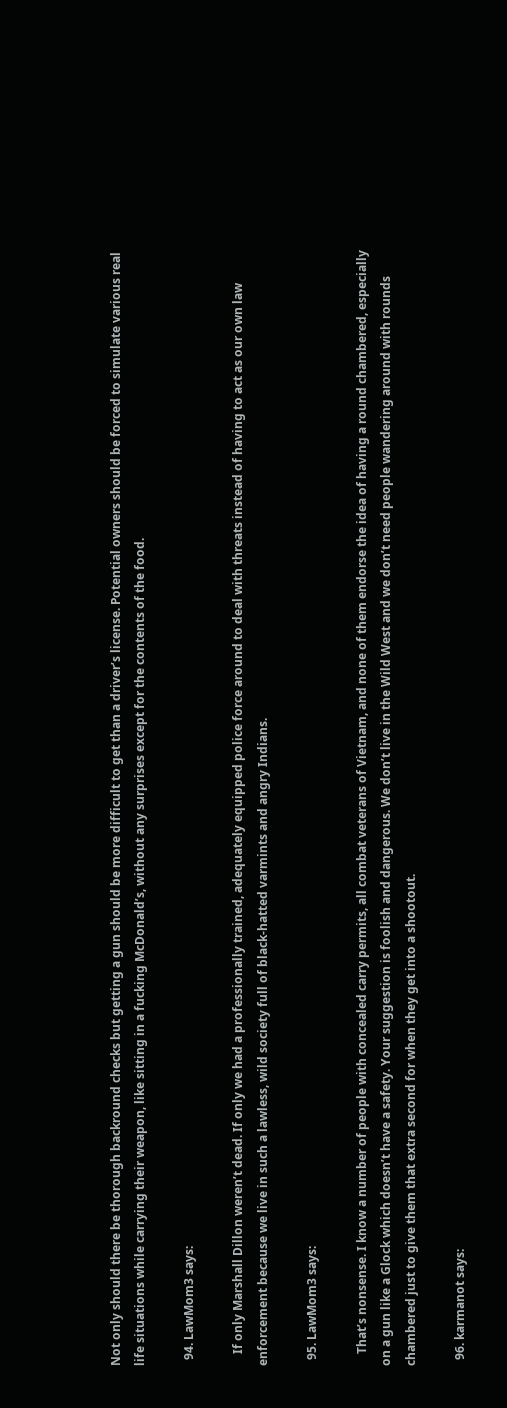Not only should there be thorough backround checks but getting a gun should be more difficult to get than a driver’s license. Potential owners should be forced to simulate various real life situations while carrying their weapon, like sitting in a fucking McDonald’s, without any surprises except for the contents of the food.

  94. LawMom3 says:

    If only Marshall Dillon weren’t dead. If only we had a professionally trained, adequately equipped police force around to deal with threats instead of having to act as our own law enforcement because we live in such a lawless, wild society full of black-hatted varmints and angry Indians.

  95. LawMom3 says:

    That’s nonsense. I know a number of people with concealed carry permits, all combat veterans of Vietnam, and none of them endorse the idea of having a round chambered, especially on a gun like a Glock which doesn’t have a safety. Your suggestion is foolish and dangerous. We don’t live in the Wild West and we don’t need people wandering around with rounds chambered just to give them that extra second for when they get into a shootout.

  96. karmanot says: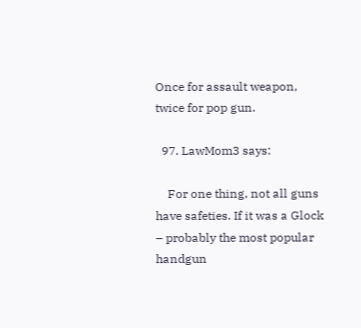Once for assault weapon, twice for pop gun.

  97. LawMom3 says:

    For one thing, not all guns have safeties. If it was a Glock – probably the most popular handgun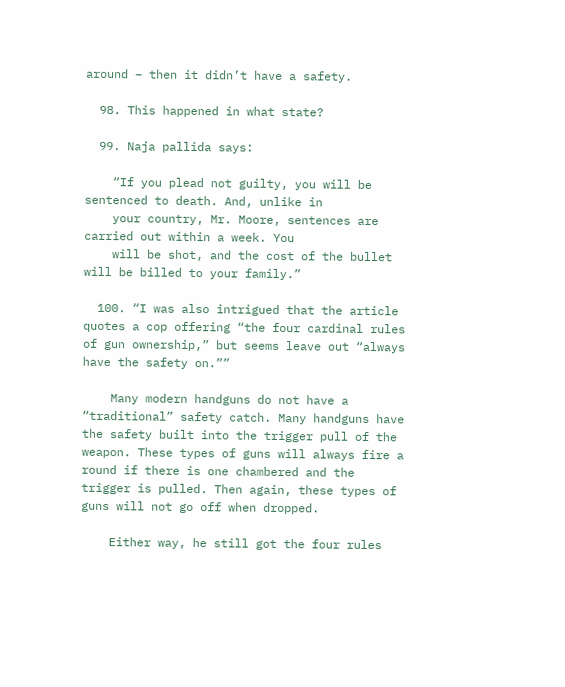around – then it didn’t have a safety.

  98. This happened in what state?

  99. Naja pallida says:

    “If you plead not guilty, you will be sentenced to death. And, unlike in
    your country, Mr. Moore, sentences are carried out within a week. You
    will be shot, and the cost of the bullet will be billed to your family.”

  100. “I was also intrigued that the article quotes a cop offering “the four cardinal rules of gun ownership,” but seems leave out “always have the safety on.””

    Many modern handguns do not have a “traditional” safety catch. Many handguns have the safety built into the trigger pull of the weapon. These types of guns will always fire a round if there is one chambered and the trigger is pulled. Then again, these types of guns will not go off when dropped.

    Either way, he still got the four rules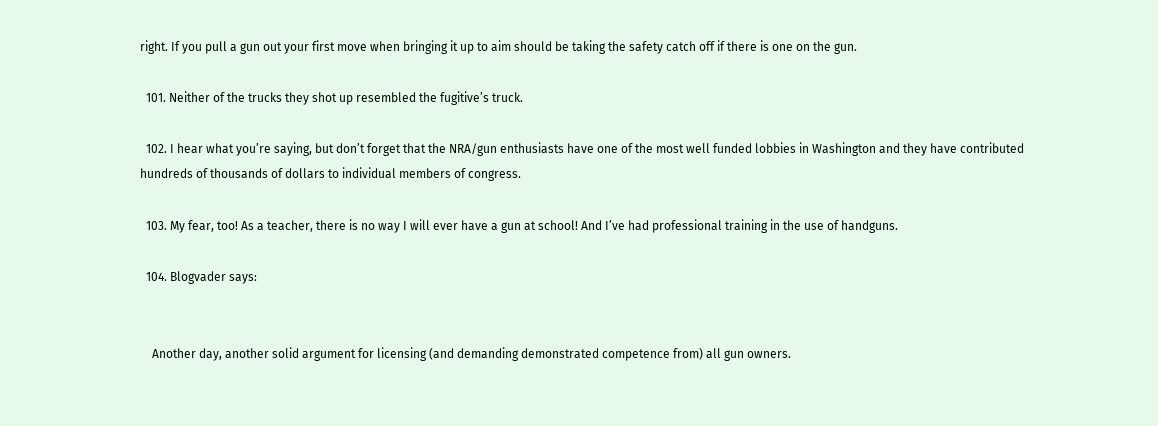right. If you pull a gun out your first move when bringing it up to aim should be taking the safety catch off if there is one on the gun.

  101. Neither of the trucks they shot up resembled the fugitive’s truck.

  102. I hear what you’re saying, but don’t forget that the NRA/gun enthusiasts have one of the most well funded lobbies in Washington and they have contributed hundreds of thousands of dollars to individual members of congress.

  103. My fear, too! As a teacher, there is no way I will ever have a gun at school! And I’ve had professional training in the use of handguns.

  104. Blogvader says:


    Another day, another solid argument for licensing (and demanding demonstrated competence from) all gun owners.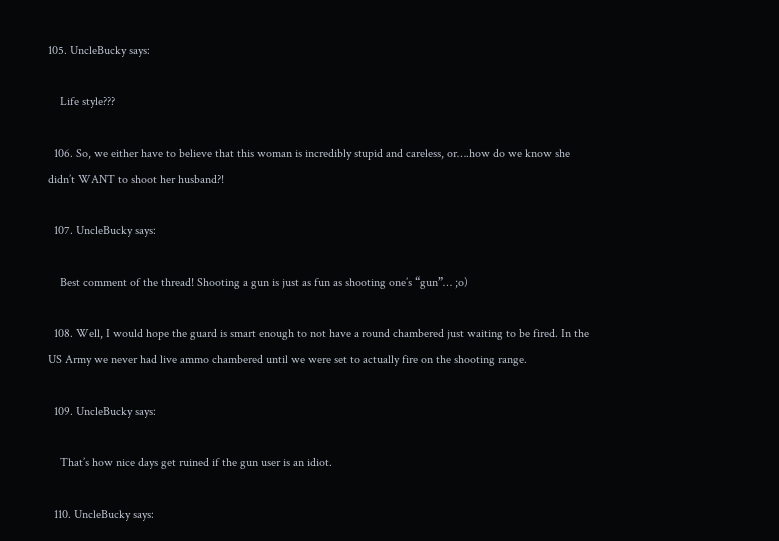105. UncleBucky says:

    Life style???

  106. So, we either have to believe that this woman is incredibly stupid and careless, or….how do we know she didn’t WANT to shoot her husband?!

  107. UncleBucky says:

    Best comment of the thread! Shooting a gun is just as fun as shooting one’s “gun”… ;o)

  108. Well, I would hope the guard is smart enough to not have a round chambered just waiting to be fired. In the US Army we never had live ammo chambered until we were set to actually fire on the shooting range.

  109. UncleBucky says:

    That’s how nice days get ruined if the gun user is an idiot.

  110. UncleBucky says: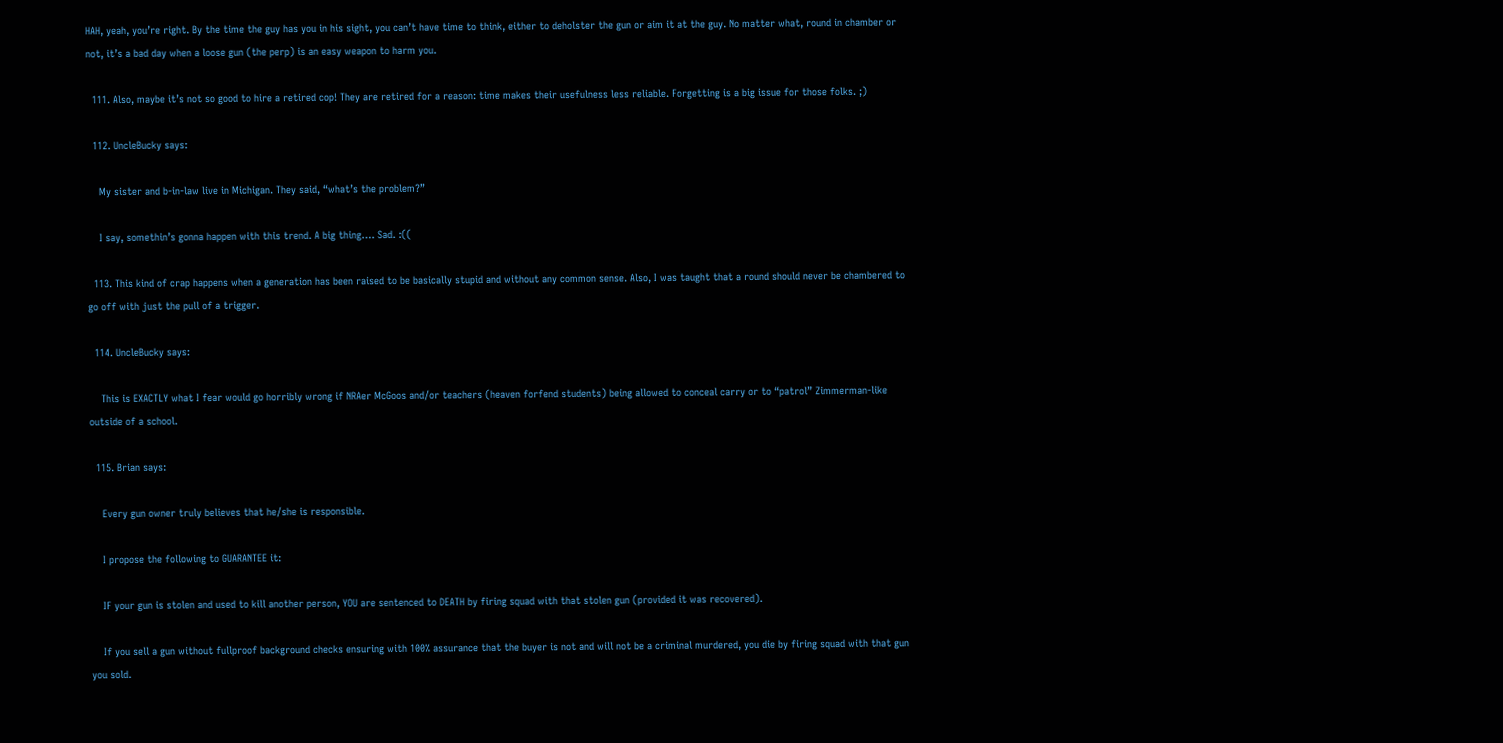HAH, yeah, you’re right. By the time the guy has you in his sight, you can’t have time to think, either to deholster the gun or aim it at the guy. No matter what, round in chamber or not, it’s a bad day when a loose gun (the perp) is an easy weapon to harm you.

  111. Also, maybe it’s not so good to hire a retired cop! They are retired for a reason: time makes their usefulness less reliable. Forgetting is a big issue for those folks. ;)

  112. UncleBucky says:

    My sister and b-in-law live in Michigan. They said, “what’s the problem?”

    I say, somethin’s gonna happen with this trend. A big thing…. Sad. :((

  113. This kind of crap happens when a generation has been raised to be basically stupid and without any common sense. Also, I was taught that a round should never be chambered to go off with just the pull of a trigger.

  114. UncleBucky says:

    This is EXACTLY what I fear would go horribly wrong if NRAer McGoos and/or teachers (heaven forfend students) being allowed to conceal carry or to “patrol” Zimmerman-like outside of a school.

  115. Brian says:

    Every gun owner truly believes that he/she is responsible.

    I propose the following to GUARANTEE it:

    IF your gun is stolen and used to kill another person, YOU are sentenced to DEATH by firing squad with that stolen gun (provided it was recovered).

    If you sell a gun without fullproof background checks ensuring with 100% assurance that the buyer is not and will not be a criminal murdered, you die by firing squad with that gun you sold.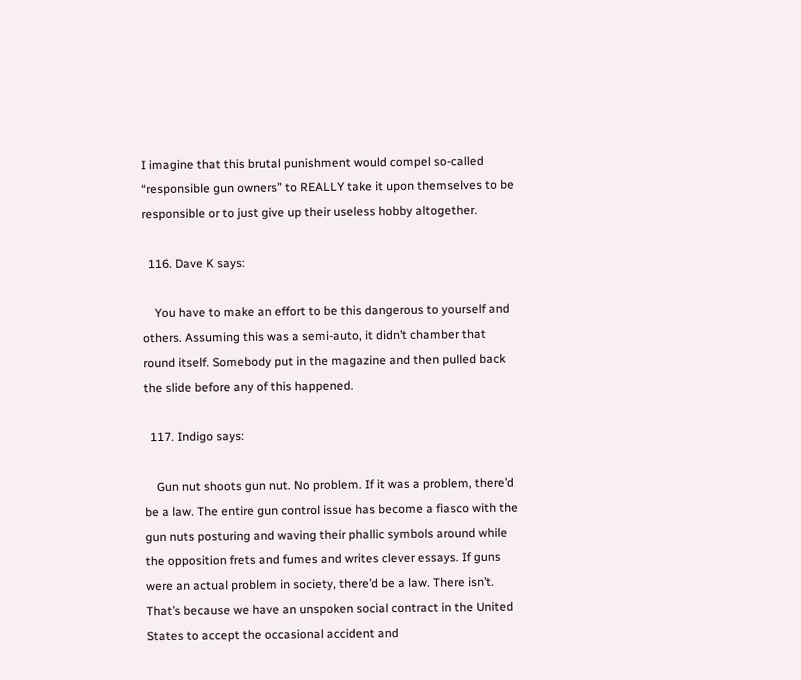I imagine that this brutal punishment would compel so-called “responsible gun owners” to REALLY take it upon themselves to be responsible or to just give up their useless hobby altogether.

  116. Dave K says:

    You have to make an effort to be this dangerous to yourself and others. Assuming this was a semi-auto, it didn’t chamber that round itself. Somebody put in the magazine and then pulled back the slide before any of this happened.

  117. Indigo says:

    Gun nut shoots gun nut. No problem. If it was a problem, there’d be a law. The entire gun control issue has become a fiasco with the gun nuts posturing and waving their phallic symbols around while the opposition frets and fumes and writes clever essays. If guns were an actual problem in society, there’d be a law. There isn’t. That’s because we have an unspoken social contract in the United States to accept the occasional accident and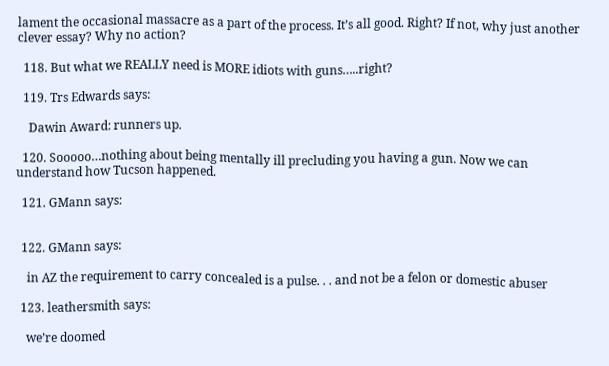lament the occasional massacre as a part of the process. It’s all good. Right? If not, why just another clever essay? Why no action?

  118. But what we REALLY need is MORE idiots with guns…..right?

  119. Trs Edwards says:

    Dawin Award: runners up.

  120. Sooooo…nothing about being mentally ill precluding you having a gun. Now we can understand how Tucson happened.

  121. GMann says:


  122. GMann says:

    in AZ the requirement to carry concealed is a pulse. . . and not be a felon or domestic abuser

  123. leathersmith says:

    we’re doomed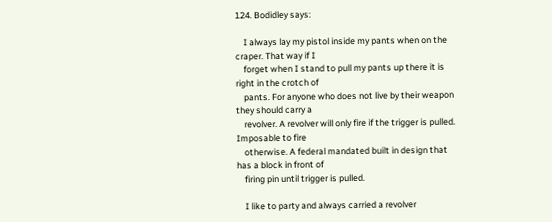124. Bodidley says:

    I always lay my pistol inside my pants when on the craper. That way if I
    forget when I stand to pull my pants up there it is right in the crotch of
    pants. For anyone who does not live by their weapon they should carry a
    revolver. A revolver will only fire if the trigger is pulled. Imposable to fire
    otherwise. A federal mandated built in design that has a block in front of
    firing pin until trigger is pulled.

    I like to party and always carried a revolver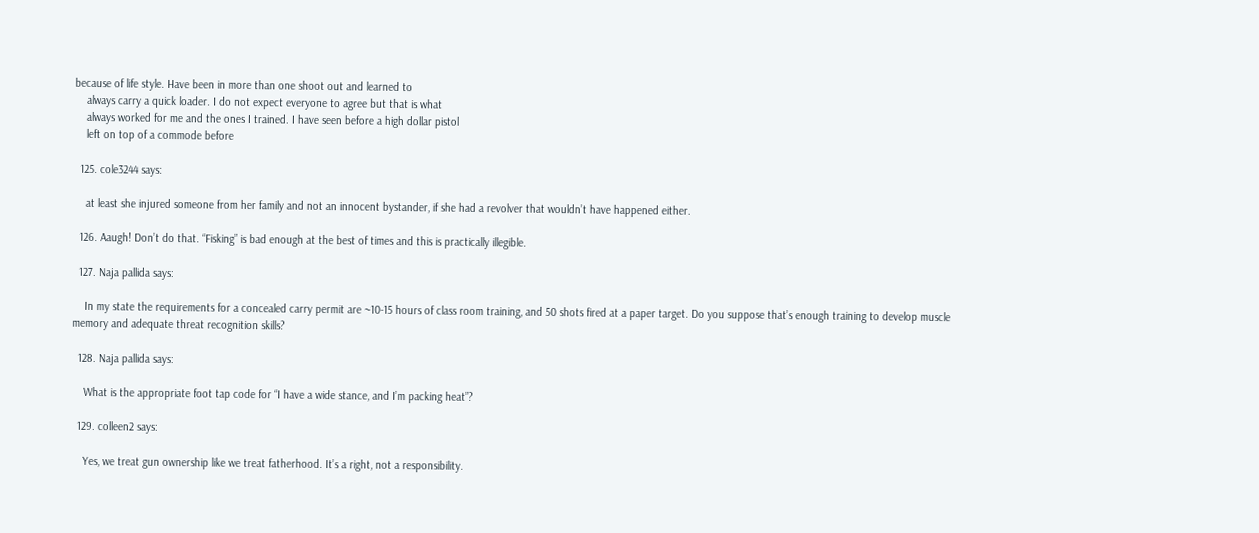because of life style. Have been in more than one shoot out and learned to
    always carry a quick loader. I do not expect everyone to agree but that is what
    always worked for me and the ones I trained. I have seen before a high dollar pistol
    left on top of a commode before

  125. cole3244 says:

    at least she injured someone from her family and not an innocent bystander, if she had a revolver that wouldn’t have happened either.

  126. Aaugh! Don’t do that. “Fisking” is bad enough at the best of times and this is practically illegible.

  127. Naja pallida says:

    In my state the requirements for a concealed carry permit are ~10-15 hours of class room training, and 50 shots fired at a paper target. Do you suppose that’s enough training to develop muscle memory and adequate threat recognition skills?

  128. Naja pallida says:

    What is the appropriate foot tap code for “I have a wide stance, and I’m packing heat”?

  129. colleen2 says:

    Yes, we treat gun ownership like we treat fatherhood. It’s a right, not a responsibility.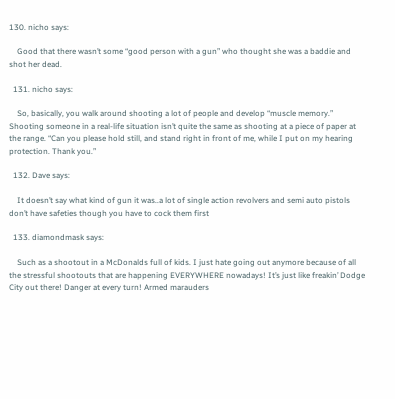130. nicho says:

    Good that there wasn’t some “good person with a gun” who thought she was a baddie and shot her dead.

  131. nicho says:

    So, basically, you walk around shooting a lot of people and develop “muscle memory.” Shooting someone in a real-life situation isn’t quite the same as shooting at a piece of paper at the range. “Can you please hold still, and stand right in front of me, while I put on my hearing protection. Thank you.”

  132. Dave says:

    It doesn’t say what kind of gun it was..a lot of single action revolvers and semi auto pistols don’t have safeties though you have to cock them first

  133. diamondmask says:

    Such as a shootout in a McDonalds full of kids. I just hate going out anymore because of all the stressful shootouts that are happening EVERYWHERE nowadays! It’s just like freakin’ Dodge City out there! Danger at every turn! Armed marauders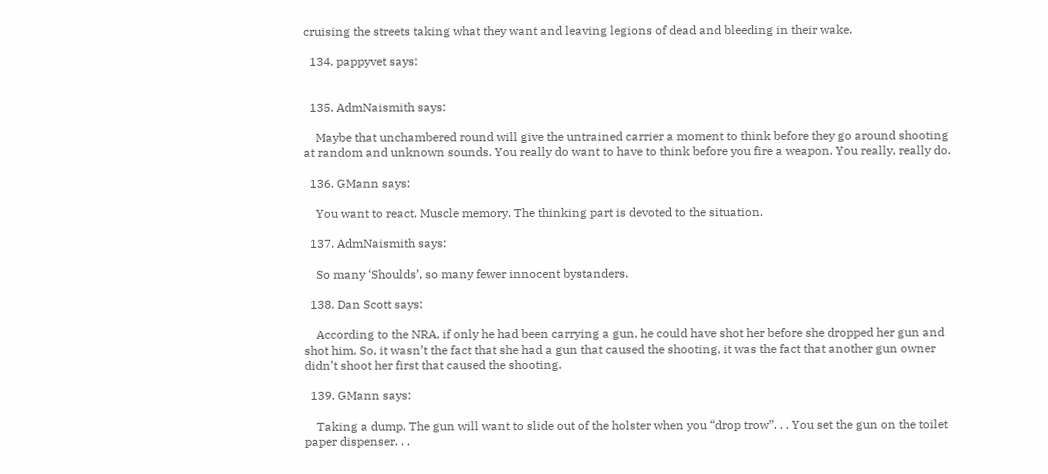cruising the streets taking what they want and leaving legions of dead and bleeding in their wake.

  134. pappyvet says:


  135. AdmNaismith says:

    Maybe that unchambered round will give the untrained carrier a moment to think before they go around shooting at random and unknown sounds. You really do want to have to think before you fire a weapon. You really, really do.

  136. GMann says:

    You want to react. Muscle memory. The thinking part is devoted to the situation.

  137. AdmNaismith says:

    So many ‘Shoulds’, so many fewer innocent bystanders.

  138. Dan Scott says:

    According to the NRA, if only he had been carrying a gun, he could have shot her before she dropped her gun and shot him. So, it wasn’t the fact that she had a gun that caused the shooting, it was the fact that another gun owner didn’t shoot her first that caused the shooting.

  139. GMann says:

    Taking a dump. The gun will want to slide out of the holster when you “drop trow”. . . You set the gun on the toilet paper dispenser. . .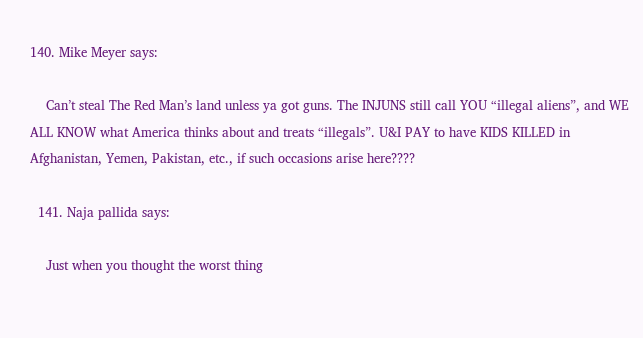140. Mike Meyer says:

    Can’t steal The Red Man’s land unless ya got guns. The INJUNS still call YOU “illegal aliens”, and WE ALL KNOW what America thinks about and treats “illegals”. U&I PAY to have KIDS KILLED in Afghanistan, Yemen, Pakistan, etc., if such occasions arise here????

  141. Naja pallida says:

    Just when you thought the worst thing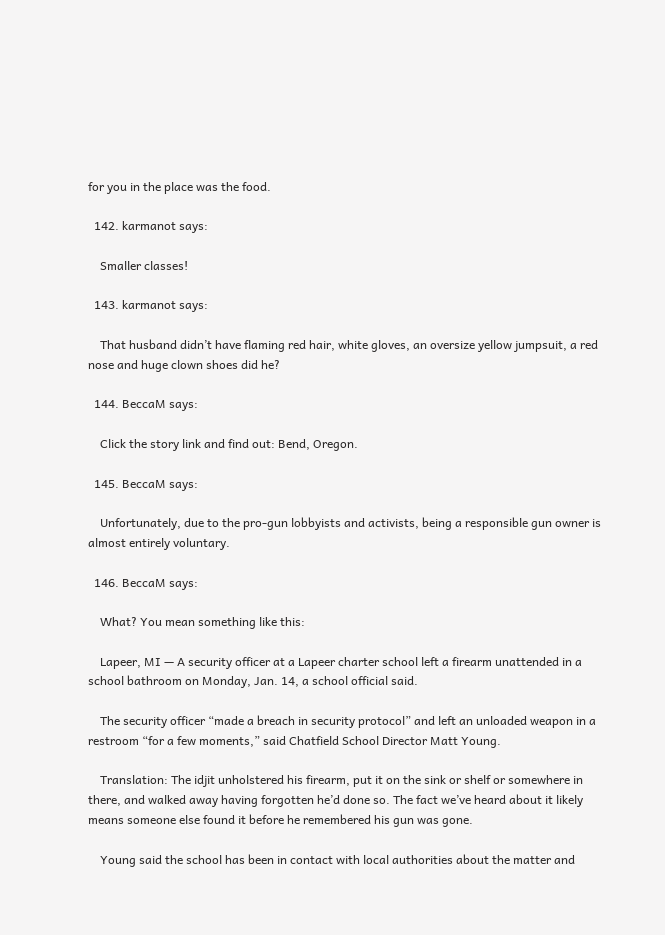for you in the place was the food.

  142. karmanot says:

    Smaller classes!

  143. karmanot says:

    That husband didn’t have flaming red hair, white gloves, an oversize yellow jumpsuit, a red nose and huge clown shoes did he?

  144. BeccaM says:

    Click the story link and find out: Bend, Oregon.

  145. BeccaM says:

    Unfortunately, due to the pro-gun lobbyists and activists, being a responsible gun owner is almost entirely voluntary.

  146. BeccaM says:

    What? You mean something like this:

    Lapeer, MI — A security officer at a Lapeer charter school left a firearm unattended in a school bathroom on Monday, Jan. 14, a school official said.

    The security officer “made a breach in security protocol” and left an unloaded weapon in a restroom “for a few moments,” said Chatfield School Director Matt Young.

    Translation: The idjit unholstered his firearm, put it on the sink or shelf or somewhere in there, and walked away having forgotten he’d done so. The fact we’ve heard about it likely means someone else found it before he remembered his gun was gone.

    Young said the school has been in contact with local authorities about the matter and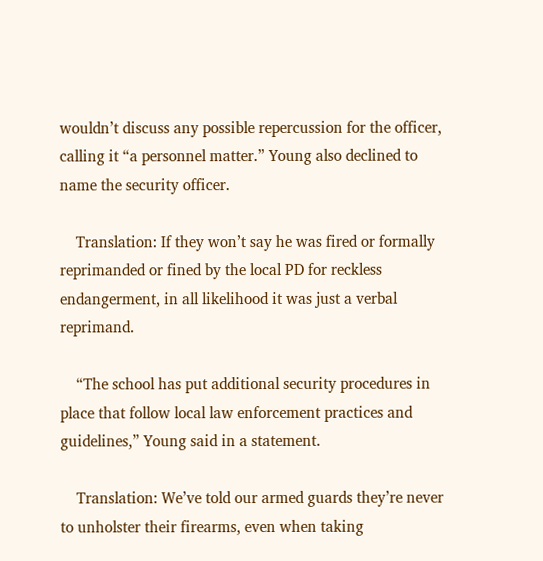wouldn’t discuss any possible repercussion for the officer, calling it “a personnel matter.” Young also declined to name the security officer.

    Translation: If they won’t say he was fired or formally reprimanded or fined by the local PD for reckless endangerment, in all likelihood it was just a verbal reprimand.

    “The school has put additional security procedures in place that follow local law enforcement practices and guidelines,” Young said in a statement.

    Translation: We’ve told our armed guards they’re never to unholster their firearms, even when taking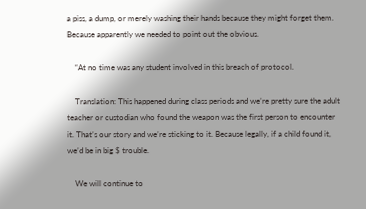a piss, a dump, or merely washing their hands because they might forget them. Because apparently we needed to point out the obvious.

    “At no time was any student involved in this breach of protocol.

    Translation: This happened during class periods and we’re pretty sure the adult teacher or custodian who found the weapon was the first person to encounter it. That’s our story and we’re sticking to it. Because legally, if a child found it, we’d be in big $ trouble.

    We will continue to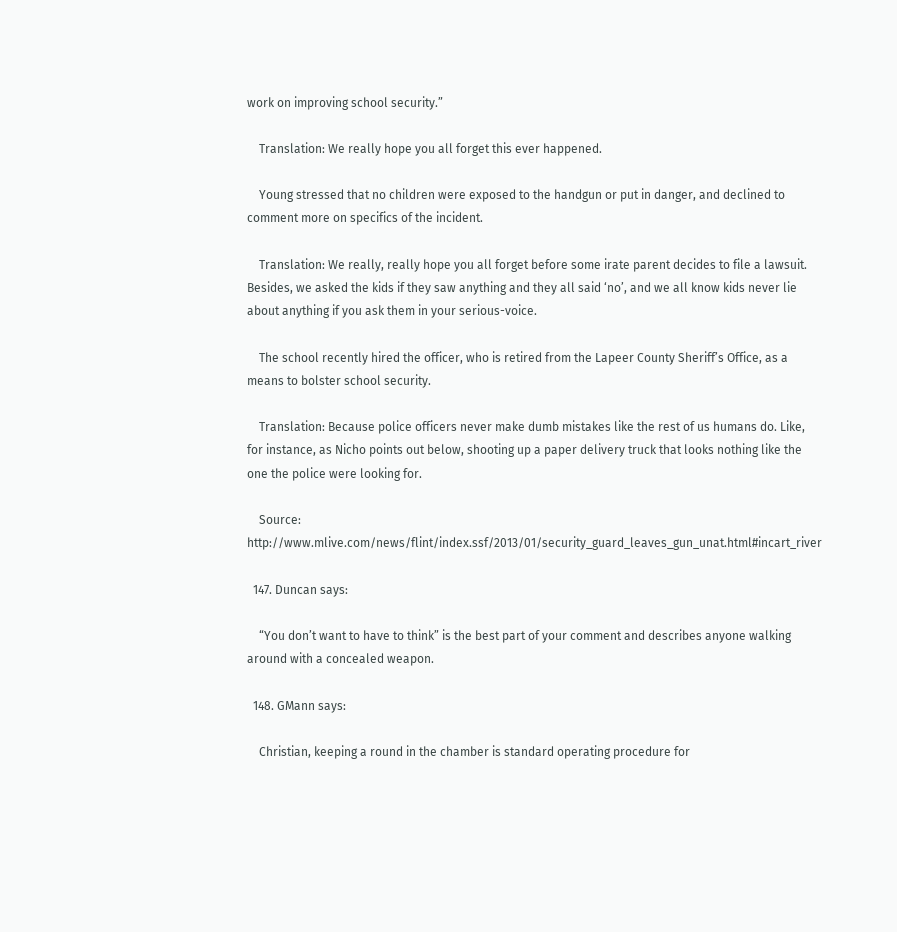work on improving school security.”

    Translation: We really hope you all forget this ever happened.

    Young stressed that no children were exposed to the handgun or put in danger, and declined to comment more on specifics of the incident.

    Translation: We really, really hope you all forget before some irate parent decides to file a lawsuit. Besides, we asked the kids if they saw anything and they all said ‘no’, and we all know kids never lie about anything if you ask them in your serious-voice.

    The school recently hired the officer, who is retired from the Lapeer County Sheriff’s Office, as a means to bolster school security.

    Translation: Because police officers never make dumb mistakes like the rest of us humans do. Like, for instance, as Nicho points out below, shooting up a paper delivery truck that looks nothing like the one the police were looking for.

    Source: http://www.mlive.com/news/flint/index.ssf/2013/01/security_guard_leaves_gun_unat.html#incart_river

  147. Duncan says:

    “You don’t want to have to think” is the best part of your comment and describes anyone walking around with a concealed weapon.

  148. GMann says:

    Christian, keeping a round in the chamber is standard operating procedure for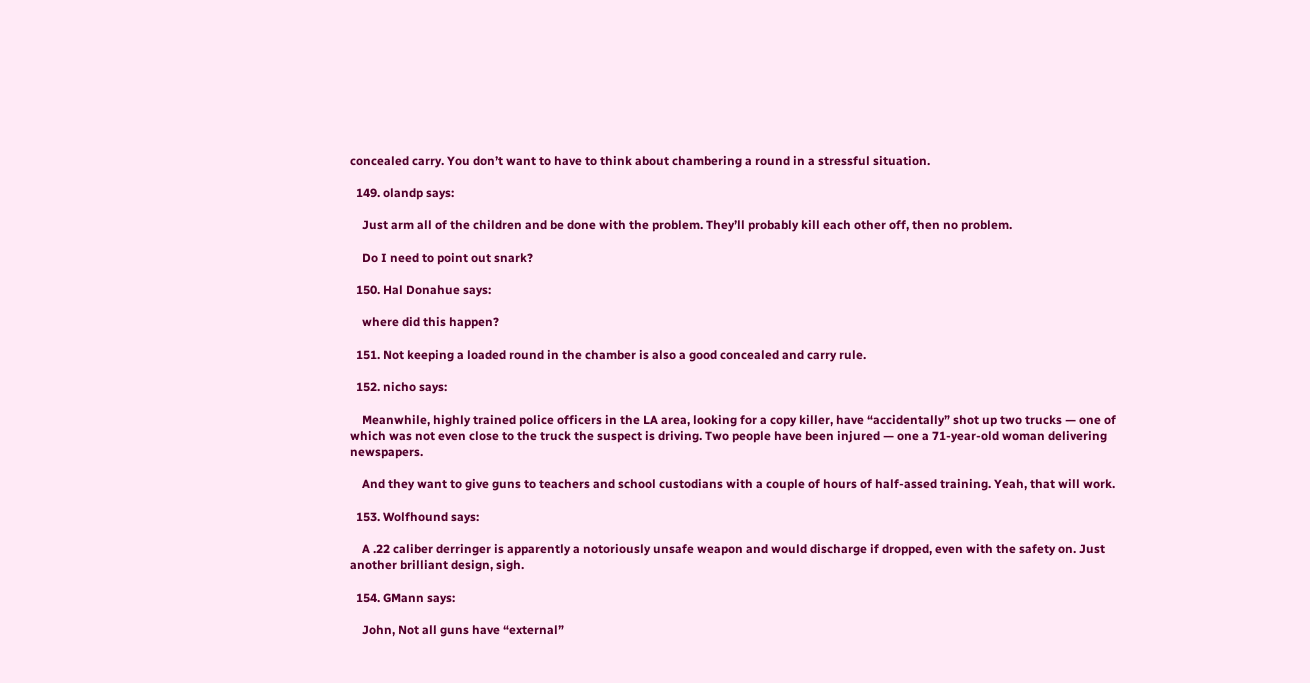concealed carry. You don’t want to have to think about chambering a round in a stressful situation.

  149. olandp says:

    Just arm all of the children and be done with the problem. They’ll probably kill each other off, then no problem.

    Do I need to point out snark?

  150. Hal Donahue says:

    where did this happen?

  151. Not keeping a loaded round in the chamber is also a good concealed and carry rule.

  152. nicho says:

    Meanwhile, highly trained police officers in the LA area, looking for a copy killer, have “accidentally” shot up two trucks — one of which was not even close to the truck the suspect is driving. Two people have been injured — one a 71-year-old woman delivering newspapers.

    And they want to give guns to teachers and school custodians with a couple of hours of half-assed training. Yeah, that will work.

  153. Wolfhound says:

    A .22 caliber derringer is apparently a notoriously unsafe weapon and would discharge if dropped, even with the safety on. Just another brilliant design, sigh.

  154. GMann says:

    John, Not all guns have “external”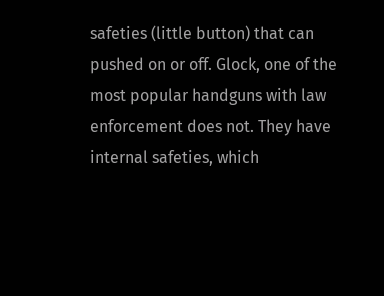safeties (little button) that can pushed on or off. Glock, one of the most popular handguns with law enforcement does not. They have internal safeties, which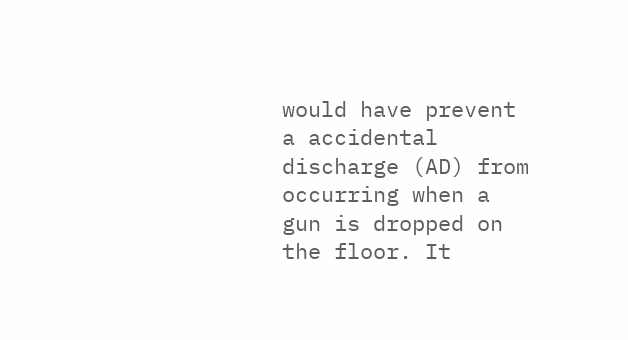would have prevent a accidental discharge (AD) from occurring when a gun is dropped on the floor. It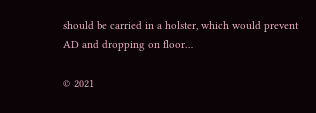should be carried in a holster, which would prevent AD and dropping on floor…

© 2021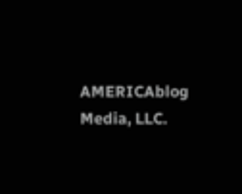AMERICAblog Media, LLC.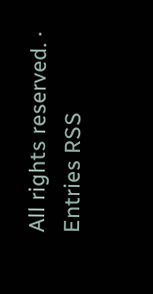All rights reserved. · Entries RSS